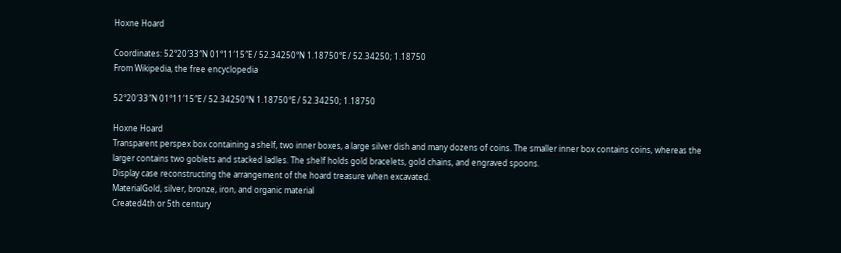Hoxne Hoard

Coordinates: 52°20′33″N 01°11′15″E / 52.34250°N 1.18750°E / 52.34250; 1.18750
From Wikipedia, the free encyclopedia

52°20′33″N 01°11′15″E / 52.34250°N 1.18750°E / 52.34250; 1.18750

Hoxne Hoard
Transparent perspex box containing a shelf, two inner boxes, a large silver dish and many dozens of coins. The smaller inner box contains coins, whereas the larger contains two goblets and stacked ladles. The shelf holds gold bracelets, gold chains, and engraved spoons.
Display case reconstructing the arrangement of the hoard treasure when excavated.
MaterialGold, silver, bronze, iron, and organic material
Created4th or 5th century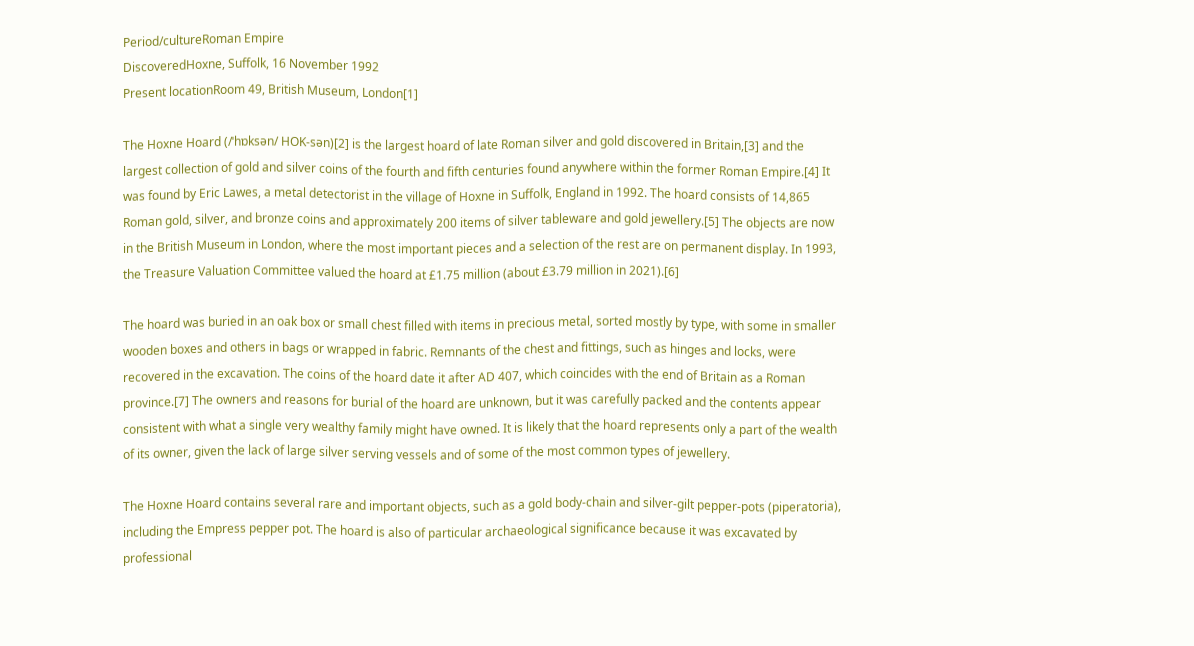Period/cultureRoman Empire
DiscoveredHoxne, Suffolk, 16 November 1992
Present locationRoom 49, British Museum, London[1]

The Hoxne Hoard (/ˈhɒksən/ HOK-sən)[2] is the largest hoard of late Roman silver and gold discovered in Britain,[3] and the largest collection of gold and silver coins of the fourth and fifth centuries found anywhere within the former Roman Empire.[4] It was found by Eric Lawes, a metal detectorist in the village of Hoxne in Suffolk, England in 1992. The hoard consists of 14,865 Roman gold, silver, and bronze coins and approximately 200 items of silver tableware and gold jewellery.[5] The objects are now in the British Museum in London, where the most important pieces and a selection of the rest are on permanent display. In 1993, the Treasure Valuation Committee valued the hoard at £1.75 million (about £3.79 million in 2021).[6]

The hoard was buried in an oak box or small chest filled with items in precious metal, sorted mostly by type, with some in smaller wooden boxes and others in bags or wrapped in fabric. Remnants of the chest and fittings, such as hinges and locks, were recovered in the excavation. The coins of the hoard date it after AD 407, which coincides with the end of Britain as a Roman province.[7] The owners and reasons for burial of the hoard are unknown, but it was carefully packed and the contents appear consistent with what a single very wealthy family might have owned. It is likely that the hoard represents only a part of the wealth of its owner, given the lack of large silver serving vessels and of some of the most common types of jewellery.

The Hoxne Hoard contains several rare and important objects, such as a gold body-chain and silver-gilt pepper-pots (piperatoria), including the Empress pepper pot. The hoard is also of particular archaeological significance because it was excavated by professional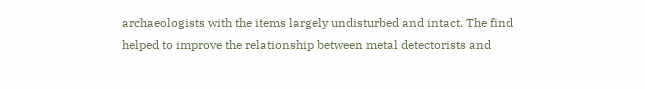archaeologists with the items largely undisturbed and intact. The find helped to improve the relationship between metal detectorists and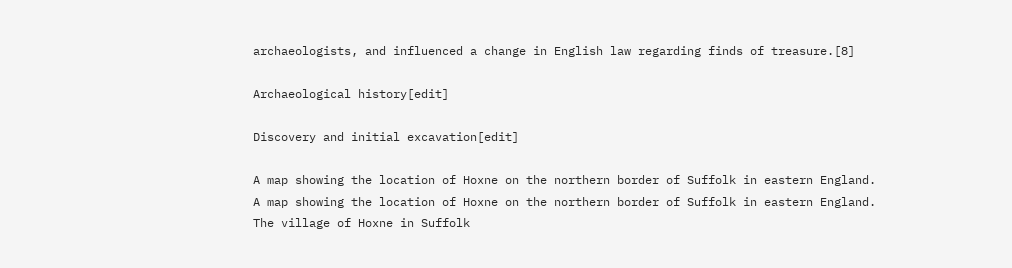archaeologists, and influenced a change in English law regarding finds of treasure.[8]

Archaeological history[edit]

Discovery and initial excavation[edit]

A map showing the location of Hoxne on the northern border of Suffolk in eastern England.
A map showing the location of Hoxne on the northern border of Suffolk in eastern England.
The village of Hoxne in Suffolk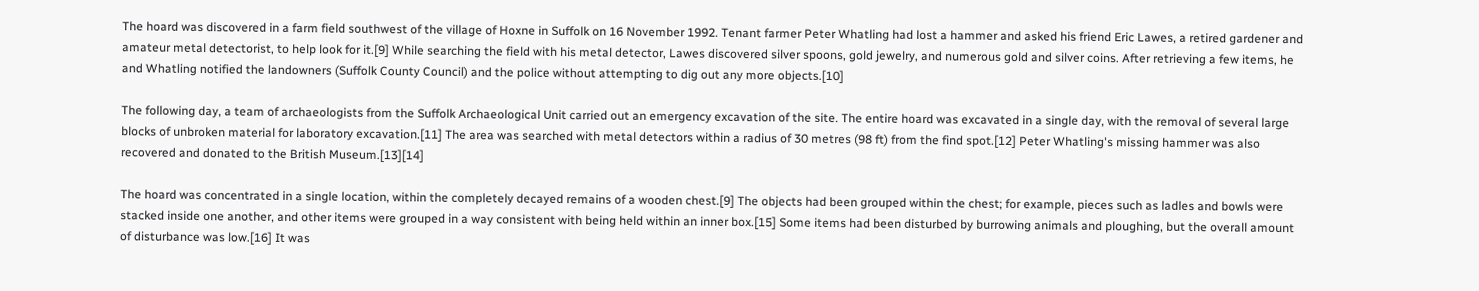The hoard was discovered in a farm field southwest of the village of Hoxne in Suffolk on 16 November 1992. Tenant farmer Peter Whatling had lost a hammer and asked his friend Eric Lawes, a retired gardener and amateur metal detectorist, to help look for it.[9] While searching the field with his metal detector, Lawes discovered silver spoons, gold jewelry, and numerous gold and silver coins. After retrieving a few items, he and Whatling notified the landowners (Suffolk County Council) and the police without attempting to dig out any more objects.[10]

The following day, a team of archaeologists from the Suffolk Archaeological Unit carried out an emergency excavation of the site. The entire hoard was excavated in a single day, with the removal of several large blocks of unbroken material for laboratory excavation.[11] The area was searched with metal detectors within a radius of 30 metres (98 ft) from the find spot.[12] Peter Whatling's missing hammer was also recovered and donated to the British Museum.[13][14]

The hoard was concentrated in a single location, within the completely decayed remains of a wooden chest.[9] The objects had been grouped within the chest; for example, pieces such as ladles and bowls were stacked inside one another, and other items were grouped in a way consistent with being held within an inner box.[15] Some items had been disturbed by burrowing animals and ploughing, but the overall amount of disturbance was low.[16] It was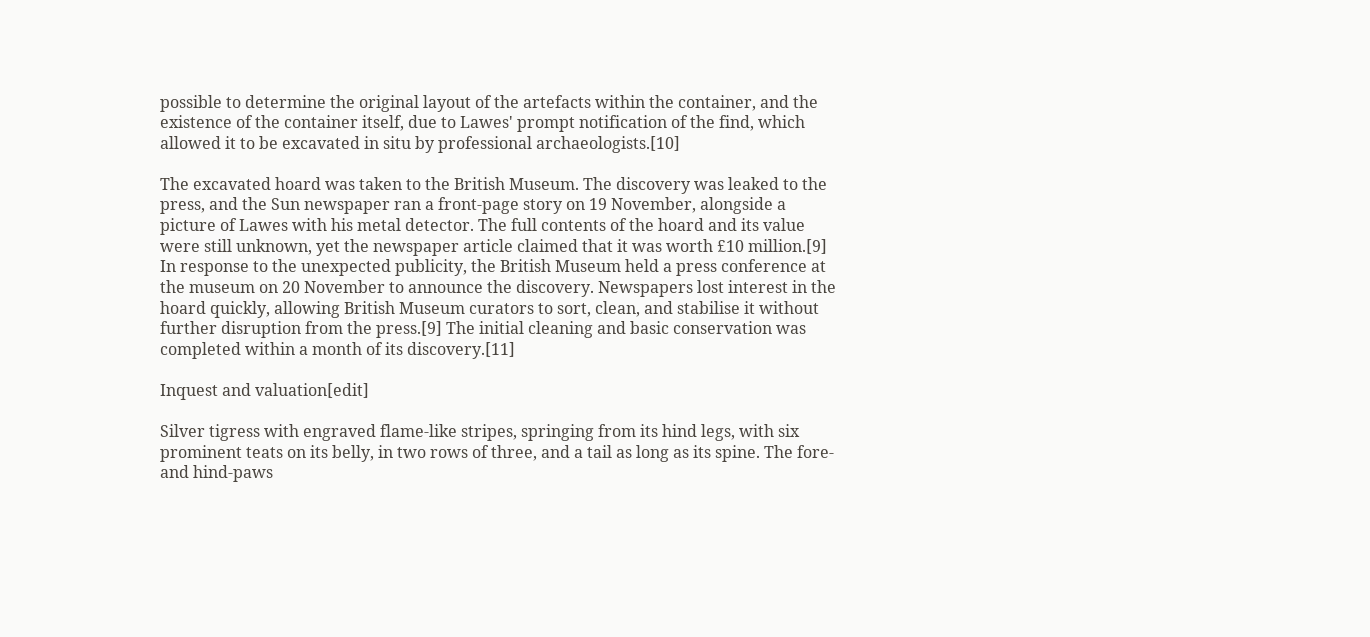possible to determine the original layout of the artefacts within the container, and the existence of the container itself, due to Lawes' prompt notification of the find, which allowed it to be excavated in situ by professional archaeologists.[10]

The excavated hoard was taken to the British Museum. The discovery was leaked to the press, and the Sun newspaper ran a front-page story on 19 November, alongside a picture of Lawes with his metal detector. The full contents of the hoard and its value were still unknown, yet the newspaper article claimed that it was worth £10 million.[9] In response to the unexpected publicity, the British Museum held a press conference at the museum on 20 November to announce the discovery. Newspapers lost interest in the hoard quickly, allowing British Museum curators to sort, clean, and stabilise it without further disruption from the press.[9] The initial cleaning and basic conservation was completed within a month of its discovery.[11]

Inquest and valuation[edit]

Silver tigress with engraved flame-like stripes, springing from its hind legs, with six prominent teats on its belly, in two rows of three, and a tail as long as its spine. The fore- and hind-paws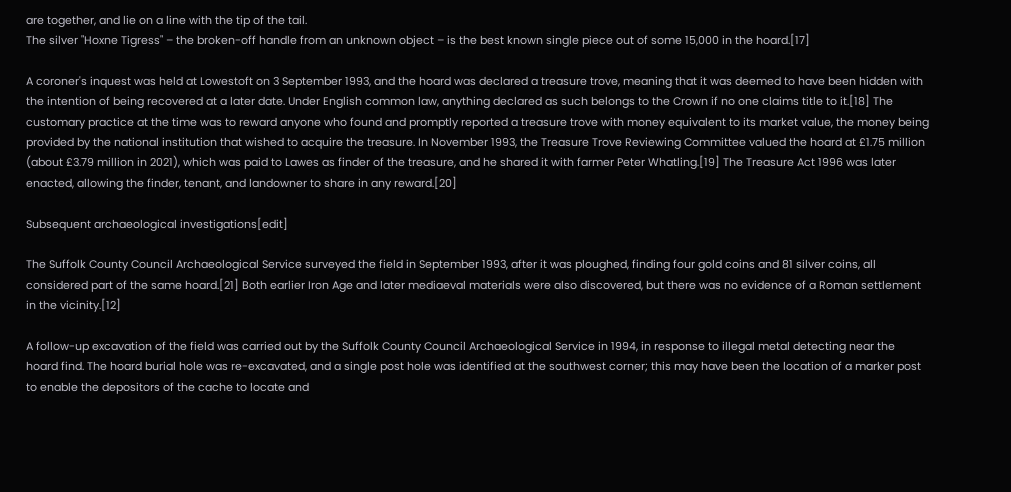are together, and lie on a line with the tip of the tail.
The silver "Hoxne Tigress" – the broken-off handle from an unknown object – is the best known single piece out of some 15,000 in the hoard.[17]

A coroner's inquest was held at Lowestoft on 3 September 1993, and the hoard was declared a treasure trove, meaning that it was deemed to have been hidden with the intention of being recovered at a later date. Under English common law, anything declared as such belongs to the Crown if no one claims title to it.[18] The customary practice at the time was to reward anyone who found and promptly reported a treasure trove with money equivalent to its market value, the money being provided by the national institution that wished to acquire the treasure. In November 1993, the Treasure Trove Reviewing Committee valued the hoard at £1.75 million (about £3.79 million in 2021), which was paid to Lawes as finder of the treasure, and he shared it with farmer Peter Whatling.[19] The Treasure Act 1996 was later enacted, allowing the finder, tenant, and landowner to share in any reward.[20]

Subsequent archaeological investigations[edit]

The Suffolk County Council Archaeological Service surveyed the field in September 1993, after it was ploughed, finding four gold coins and 81 silver coins, all considered part of the same hoard.[21] Both earlier Iron Age and later mediaeval materials were also discovered, but there was no evidence of a Roman settlement in the vicinity.[12]

A follow-up excavation of the field was carried out by the Suffolk County Council Archaeological Service in 1994, in response to illegal metal detecting near the hoard find. The hoard burial hole was re-excavated, and a single post hole was identified at the southwest corner; this may have been the location of a marker post to enable the depositors of the cache to locate and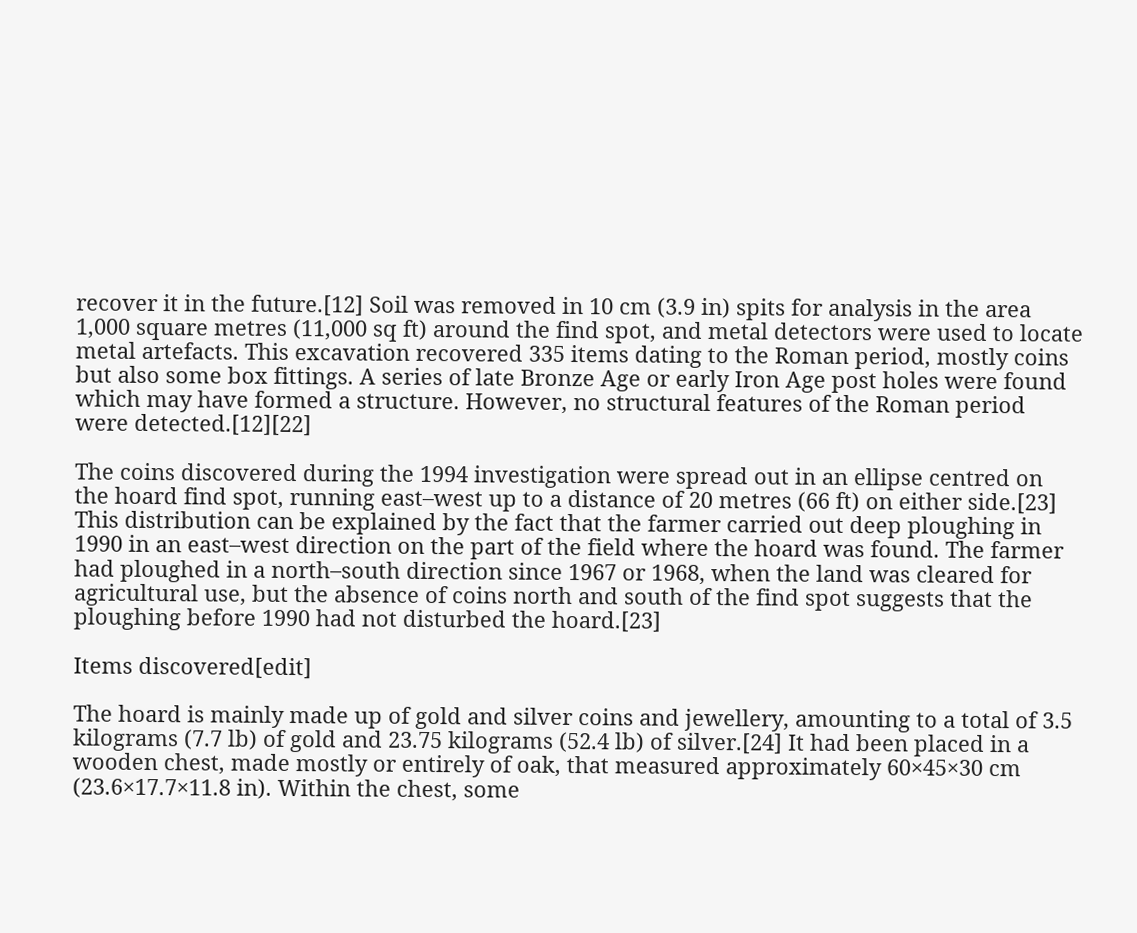recover it in the future.[12] Soil was removed in 10 cm (3.9 in) spits for analysis in the area 1,000 square metres (11,000 sq ft) around the find spot, and metal detectors were used to locate metal artefacts. This excavation recovered 335 items dating to the Roman period, mostly coins but also some box fittings. A series of late Bronze Age or early Iron Age post holes were found which may have formed a structure. However, no structural features of the Roman period were detected.[12][22]

The coins discovered during the 1994 investigation were spread out in an ellipse centred on the hoard find spot, running east–west up to a distance of 20 metres (66 ft) on either side.[23] This distribution can be explained by the fact that the farmer carried out deep ploughing in 1990 in an east–west direction on the part of the field where the hoard was found. The farmer had ploughed in a north–south direction since 1967 or 1968, when the land was cleared for agricultural use, but the absence of coins north and south of the find spot suggests that the ploughing before 1990 had not disturbed the hoard.[23]

Items discovered[edit]

The hoard is mainly made up of gold and silver coins and jewellery, amounting to a total of 3.5 kilograms (7.7 lb) of gold and 23.75 kilograms (52.4 lb) of silver.[24] It had been placed in a wooden chest, made mostly or entirely of oak, that measured approximately 60×45×30 cm (23.6×17.7×11.8 in). Within the chest, some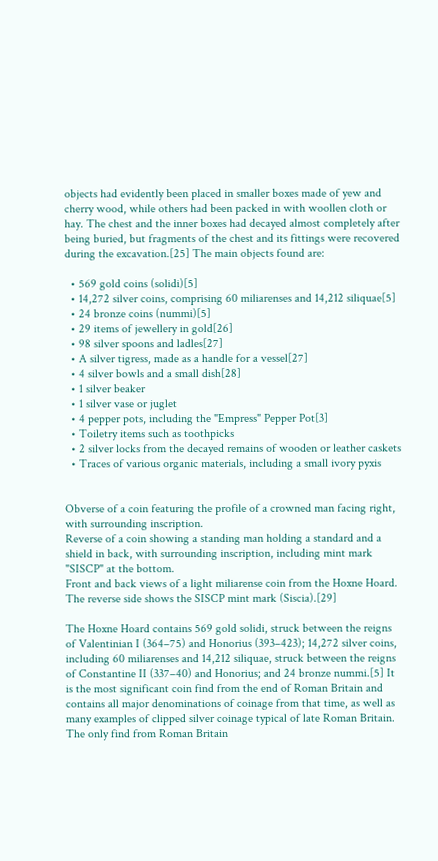objects had evidently been placed in smaller boxes made of yew and cherry wood, while others had been packed in with woollen cloth or hay. The chest and the inner boxes had decayed almost completely after being buried, but fragments of the chest and its fittings were recovered during the excavation.[25] The main objects found are:

  • 569 gold coins (solidi)[5]
  • 14,272 silver coins, comprising 60 miliarenses and 14,212 siliquae[5]
  • 24 bronze coins (nummi)[5]
  • 29 items of jewellery in gold[26]
  • 98 silver spoons and ladles[27]
  • A silver tigress, made as a handle for a vessel[27]
  • 4 silver bowls and a small dish[28]
  • 1 silver beaker
  • 1 silver vase or juglet
  • 4 pepper pots, including the "Empress" Pepper Pot[3]
  • Toiletry items such as toothpicks
  • 2 silver locks from the decayed remains of wooden or leather caskets
  • Traces of various organic materials, including a small ivory pyxis


Obverse of a coin featuring the profile of a crowned man facing right, with surrounding inscription.
Reverse of a coin showing a standing man holding a standard and a shield in back, with surrounding inscription, including mint mark "SISCP" at the bottom.
Front and back views of a light miliarense coin from the Hoxne Hoard. The reverse side shows the SISCP mint mark (Siscia).[29]

The Hoxne Hoard contains 569 gold solidi, struck between the reigns of Valentinian I (364–75) and Honorius (393–423); 14,272 silver coins, including 60 miliarenses and 14,212 siliquae, struck between the reigns of Constantine II (337–40) and Honorius; and 24 bronze nummi.[5] It is the most significant coin find from the end of Roman Britain and contains all major denominations of coinage from that time, as well as many examples of clipped silver coinage typical of late Roman Britain. The only find from Roman Britain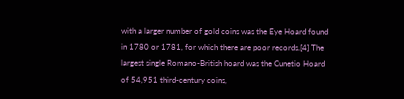with a larger number of gold coins was the Eye Hoard found in 1780 or 1781, for which there are poor records.[4] The largest single Romano-British hoard was the Cunetio Hoard of 54,951 third-century coins,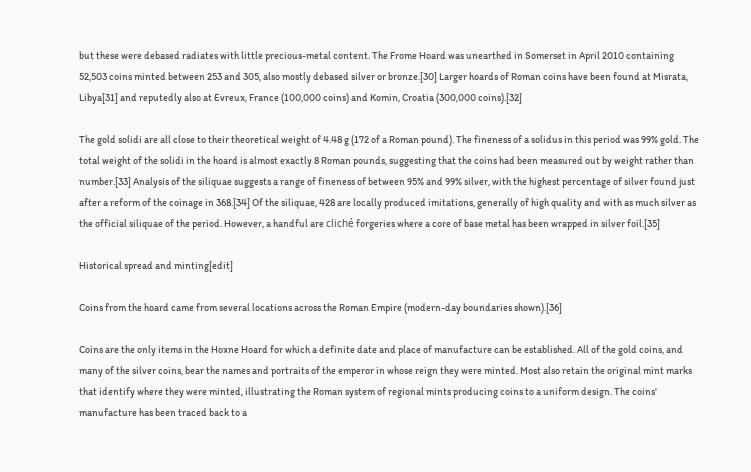but these were debased radiates with little precious-metal content. The Frome Hoard was unearthed in Somerset in April 2010 containing 52,503 coins minted between 253 and 305, also mostly debased silver or bronze.[30] Larger hoards of Roman coins have been found at Misrata, Libya[31] and reputedly also at Evreux, France (100,000 coins) and Komin, Croatia (300,000 coins).[32]

The gold solidi are all close to their theoretical weight of 4.48 g (172 of a Roman pound). The fineness of a solidus in this period was 99% gold. The total weight of the solidi in the hoard is almost exactly 8 Roman pounds, suggesting that the coins had been measured out by weight rather than number.[33] Analysis of the siliquae suggests a range of fineness of between 95% and 99% silver, with the highest percentage of silver found just after a reform of the coinage in 368.[34] Of the siliquae, 428 are locally produced imitations, generally of high quality and with as much silver as the official siliquae of the period. However, a handful are cliché forgeries where a core of base metal has been wrapped in silver foil.[35]

Historical spread and minting[edit]

Coins from the hoard came from several locations across the Roman Empire (modern-day boundaries shown).[36]

Coins are the only items in the Hoxne Hoard for which a definite date and place of manufacture can be established. All of the gold coins, and many of the silver coins, bear the names and portraits of the emperor in whose reign they were minted. Most also retain the original mint marks that identify where they were minted, illustrating the Roman system of regional mints producing coins to a uniform design. The coins' manufacture has been traced back to a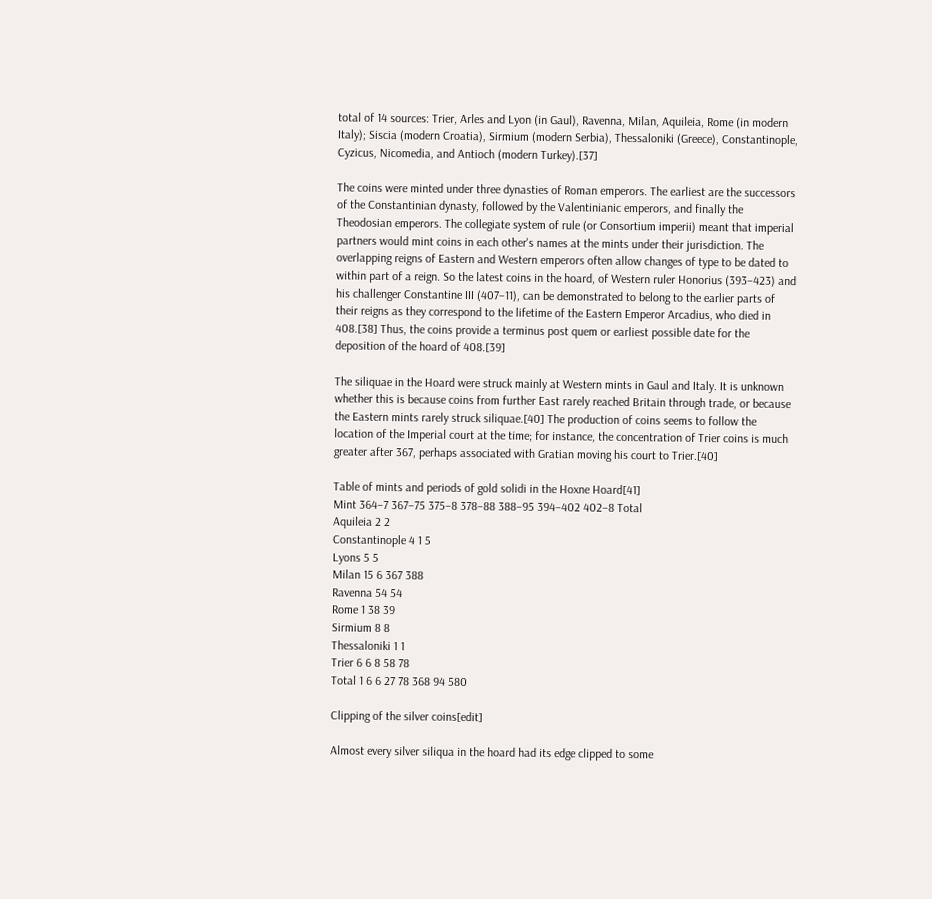total of 14 sources: Trier, Arles and Lyon (in Gaul), Ravenna, Milan, Aquileia, Rome (in modern Italy); Siscia (modern Croatia), Sirmium (modern Serbia), Thessaloniki (Greece), Constantinople, Cyzicus, Nicomedia, and Antioch (modern Turkey).[37]

The coins were minted under three dynasties of Roman emperors. The earliest are the successors of the Constantinian dynasty, followed by the Valentinianic emperors, and finally the Theodosian emperors. The collegiate system of rule (or Consortium imperii) meant that imperial partners would mint coins in each other's names at the mints under their jurisdiction. The overlapping reigns of Eastern and Western emperors often allow changes of type to be dated to within part of a reign. So the latest coins in the hoard, of Western ruler Honorius (393–423) and his challenger Constantine III (407–11), can be demonstrated to belong to the earlier parts of their reigns as they correspond to the lifetime of the Eastern Emperor Arcadius, who died in 408.[38] Thus, the coins provide a terminus post quem or earliest possible date for the deposition of the hoard of 408.[39]

The siliquae in the Hoard were struck mainly at Western mints in Gaul and Italy. It is unknown whether this is because coins from further East rarely reached Britain through trade, or because the Eastern mints rarely struck siliquae.[40] The production of coins seems to follow the location of the Imperial court at the time; for instance, the concentration of Trier coins is much greater after 367, perhaps associated with Gratian moving his court to Trier.[40]

Table of mints and periods of gold solidi in the Hoxne Hoard[41]
Mint 364–7 367–75 375–8 378–88 388–95 394–402 402–8 Total
Aquileia 2 2
Constantinople 4 1 5
Lyons 5 5
Milan 15 6 367 388
Ravenna 54 54
Rome 1 38 39
Sirmium 8 8
Thessaloniki 1 1
Trier 6 6 8 58 78
Total 1 6 6 27 78 368 94 580

Clipping of the silver coins[edit]

Almost every silver siliqua in the hoard had its edge clipped to some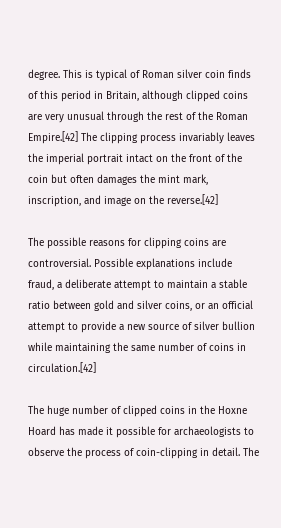degree. This is typical of Roman silver coin finds of this period in Britain, although clipped coins are very unusual through the rest of the Roman Empire.[42] The clipping process invariably leaves the imperial portrait intact on the front of the coin but often damages the mint mark, inscription, and image on the reverse.[42]

The possible reasons for clipping coins are controversial. Possible explanations include fraud, a deliberate attempt to maintain a stable ratio between gold and silver coins, or an official attempt to provide a new source of silver bullion while maintaining the same number of coins in circulation.[42]

The huge number of clipped coins in the Hoxne Hoard has made it possible for archaeologists to observe the process of coin-clipping in detail. The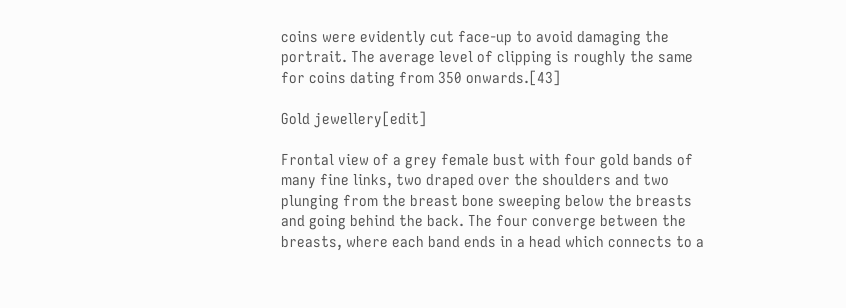coins were evidently cut face-up to avoid damaging the portrait. The average level of clipping is roughly the same for coins dating from 350 onwards.[43]

Gold jewellery[edit]

Frontal view of a grey female bust with four gold bands of many fine links, two draped over the shoulders and two plunging from the breast bone sweeping below the breasts and going behind the back. The four converge between the breasts, where each band ends in a head which connects to a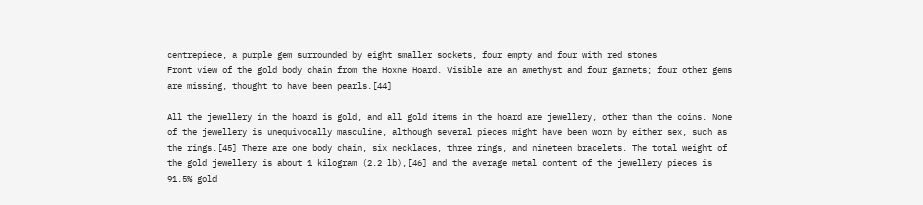centrepiece, a purple gem surrounded by eight smaller sockets, four empty and four with red stones
Front view of the gold body chain from the Hoxne Hoard. Visible are an amethyst and four garnets; four other gems are missing, thought to have been pearls.[44]

All the jewellery in the hoard is gold, and all gold items in the hoard are jewellery, other than the coins. None of the jewellery is unequivocally masculine, although several pieces might have been worn by either sex, such as the rings.[45] There are one body chain, six necklaces, three rings, and nineteen bracelets. The total weight of the gold jewellery is about 1 kilogram (2.2 lb),[46] and the average metal content of the jewellery pieces is 91.5% gold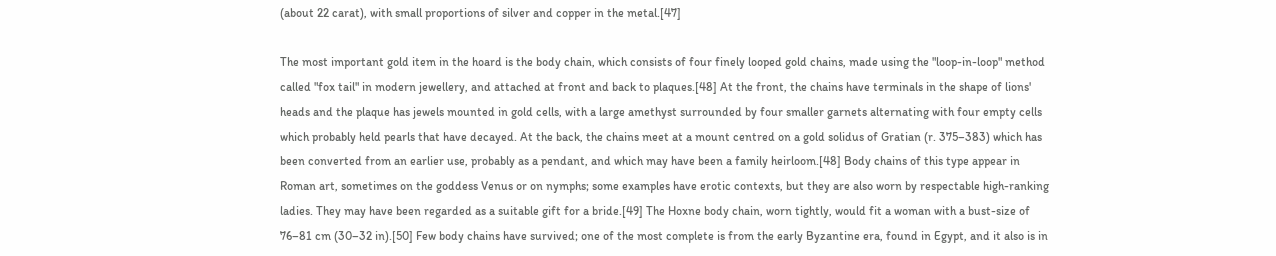(about 22 carat), with small proportions of silver and copper in the metal.[47]

The most important gold item in the hoard is the body chain, which consists of four finely looped gold chains, made using the "loop-in-loop" method called "fox tail" in modern jewellery, and attached at front and back to plaques.[48] At the front, the chains have terminals in the shape of lions' heads and the plaque has jewels mounted in gold cells, with a large amethyst surrounded by four smaller garnets alternating with four empty cells which probably held pearls that have decayed. At the back, the chains meet at a mount centred on a gold solidus of Gratian (r. 375–383) which has been converted from an earlier use, probably as a pendant, and which may have been a family heirloom.[48] Body chains of this type appear in Roman art, sometimes on the goddess Venus or on nymphs; some examples have erotic contexts, but they are also worn by respectable high-ranking ladies. They may have been regarded as a suitable gift for a bride.[49] The Hoxne body chain, worn tightly, would fit a woman with a bust-size of 76–81 cm (30–32 in).[50] Few body chains have survived; one of the most complete is from the early Byzantine era, found in Egypt, and it also is in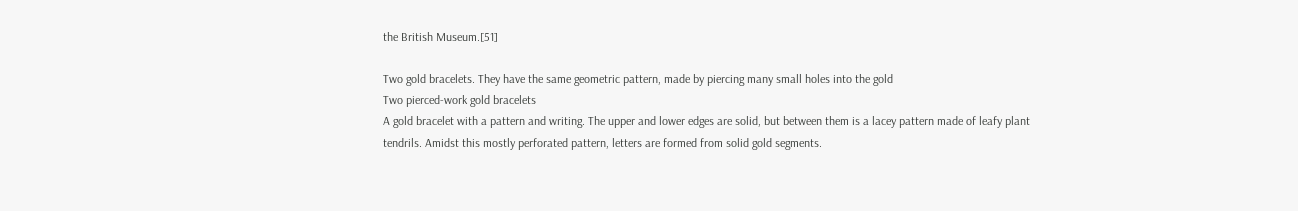the British Museum.[51]

Two gold bracelets. They have the same geometric pattern, made by piercing many small holes into the gold
Two pierced-work gold bracelets
A gold bracelet with a pattern and writing. The upper and lower edges are solid, but between them is a lacey pattern made of leafy plant tendrils. Amidst this mostly perforated pattern, letters are formed from solid gold segments.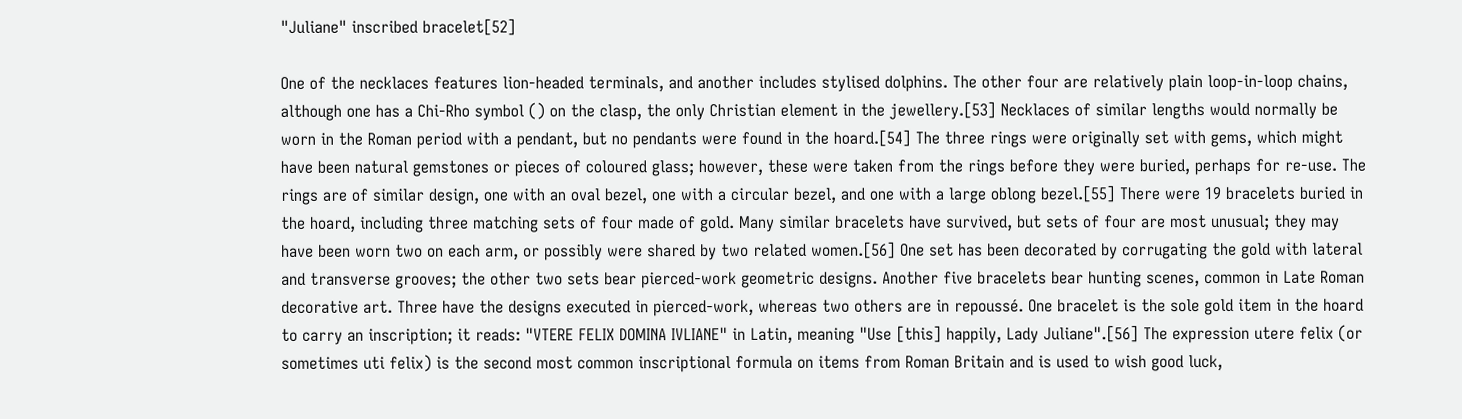"Juliane" inscribed bracelet[52]

One of the necklaces features lion-headed terminals, and another includes stylised dolphins. The other four are relatively plain loop-in-loop chains, although one has a Chi-Rho symbol () on the clasp, the only Christian element in the jewellery.[53] Necklaces of similar lengths would normally be worn in the Roman period with a pendant, but no pendants were found in the hoard.[54] The three rings were originally set with gems, which might have been natural gemstones or pieces of coloured glass; however, these were taken from the rings before they were buried, perhaps for re-use. The rings are of similar design, one with an oval bezel, one with a circular bezel, and one with a large oblong bezel.[55] There were 19 bracelets buried in the hoard, including three matching sets of four made of gold. Many similar bracelets have survived, but sets of four are most unusual; they may have been worn two on each arm, or possibly were shared by two related women.[56] One set has been decorated by corrugating the gold with lateral and transverse grooves; the other two sets bear pierced-work geometric designs. Another five bracelets bear hunting scenes, common in Late Roman decorative art. Three have the designs executed in pierced-work, whereas two others are in repoussé. One bracelet is the sole gold item in the hoard to carry an inscription; it reads: "VTERE FELIX DOMINA IVLIANE" in Latin, meaning "Use [this] happily, Lady Juliane".[56] The expression utere felix (or sometimes uti felix) is the second most common inscriptional formula on items from Roman Britain and is used to wish good luck,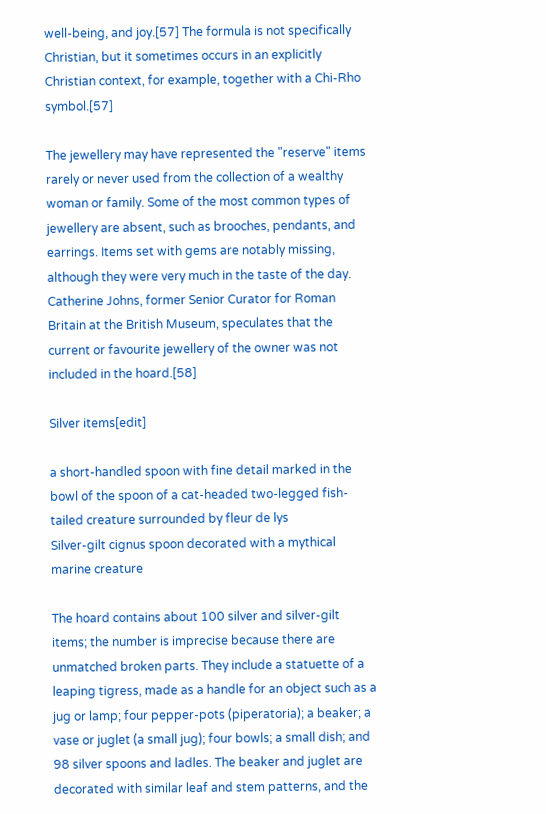well-being, and joy.[57] The formula is not specifically Christian, but it sometimes occurs in an explicitly Christian context, for example, together with a Chi-Rho symbol.[57]

The jewellery may have represented the "reserve" items rarely or never used from the collection of a wealthy woman or family. Some of the most common types of jewellery are absent, such as brooches, pendants, and earrings. Items set with gems are notably missing, although they were very much in the taste of the day. Catherine Johns, former Senior Curator for Roman Britain at the British Museum, speculates that the current or favourite jewellery of the owner was not included in the hoard.[58]

Silver items[edit]

a short-handled spoon with fine detail marked in the bowl of the spoon of a cat-headed two-legged fish-tailed creature surrounded by fleur de lys
Silver-gilt cignus spoon decorated with a mythical marine creature

The hoard contains about 100 silver and silver-gilt items; the number is imprecise because there are unmatched broken parts. They include a statuette of a leaping tigress, made as a handle for an object such as a jug or lamp; four pepper-pots (piperatoria); a beaker; a vase or juglet (a small jug); four bowls; a small dish; and 98 silver spoons and ladles. The beaker and juglet are decorated with similar leaf and stem patterns, and the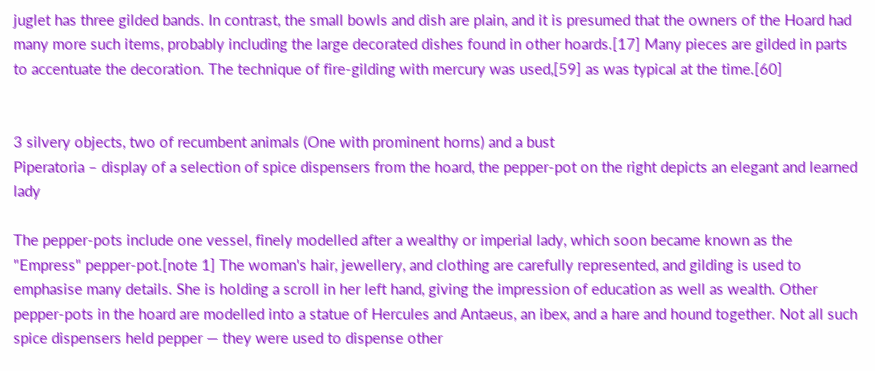juglet has three gilded bands. In contrast, the small bowls and dish are plain, and it is presumed that the owners of the Hoard had many more such items, probably including the large decorated dishes found in other hoards.[17] Many pieces are gilded in parts to accentuate the decoration. The technique of fire-gilding with mercury was used,[59] as was typical at the time.[60]


3 silvery objects, two of recumbent animals (One with prominent horns) and a bust
Piperatoria – display of a selection of spice dispensers from the hoard, the pepper-pot on the right depicts an elegant and learned lady

The pepper-pots include one vessel, finely modelled after a wealthy or imperial lady, which soon became known as the "Empress" pepper-pot.[note 1] The woman's hair, jewellery, and clothing are carefully represented, and gilding is used to emphasise many details. She is holding a scroll in her left hand, giving the impression of education as well as wealth. Other pepper-pots in the hoard are modelled into a statue of Hercules and Antaeus, an ibex, and a hare and hound together. Not all such spice dispensers held pepper — they were used to dispense other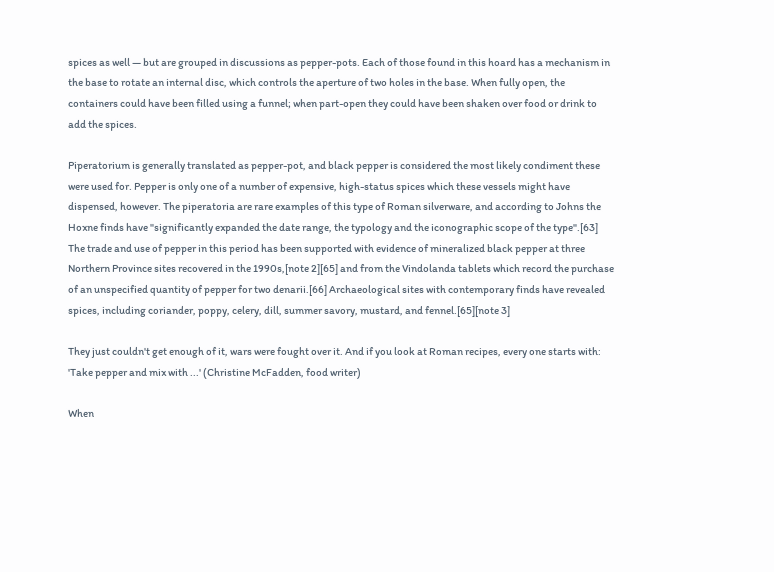spices as well — but are grouped in discussions as pepper-pots. Each of those found in this hoard has a mechanism in the base to rotate an internal disc, which controls the aperture of two holes in the base. When fully open, the containers could have been filled using a funnel; when part-open they could have been shaken over food or drink to add the spices.

Piperatorium is generally translated as pepper-pot, and black pepper is considered the most likely condiment these were used for. Pepper is only one of a number of expensive, high-status spices which these vessels might have dispensed, however. The piperatoria are rare examples of this type of Roman silverware, and according to Johns the Hoxne finds have "significantly expanded the date range, the typology and the iconographic scope of the type".[63] The trade and use of pepper in this period has been supported with evidence of mineralized black pepper at three Northern Province sites recovered in the 1990s,[note 2][65] and from the Vindolanda tablets which record the purchase of an unspecified quantity of pepper for two denarii.[66] Archaeological sites with contemporary finds have revealed spices, including coriander, poppy, celery, dill, summer savory, mustard, and fennel.[65][note 3]

They just couldn't get enough of it, wars were fought over it. And if you look at Roman recipes, every one starts with: 'Take pepper and mix with ...' (Christine McFadden, food writer)

When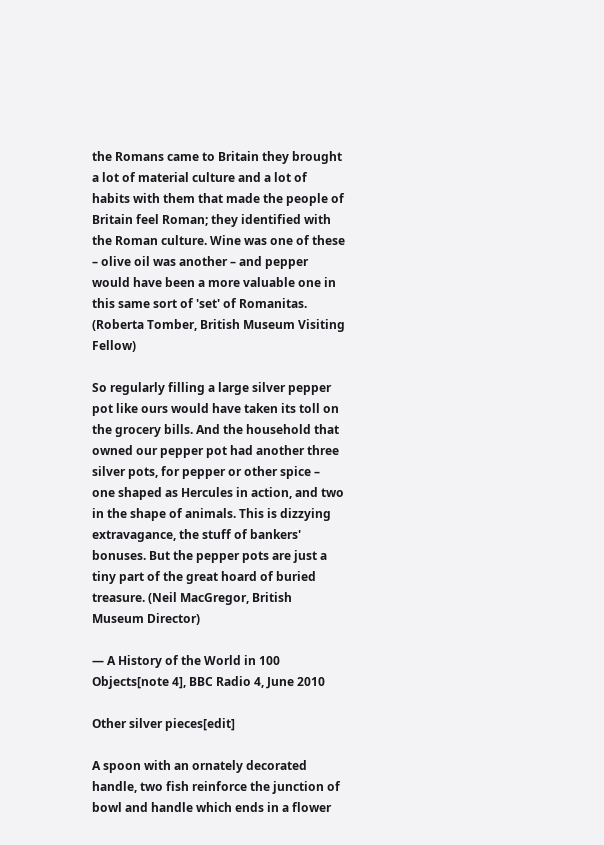the Romans came to Britain they brought a lot of material culture and a lot of habits with them that made the people of Britain feel Roman; they identified with the Roman culture. Wine was one of these – olive oil was another – and pepper would have been a more valuable one in this same sort of 'set' of Romanitas. (Roberta Tomber, British Museum Visiting Fellow)

So regularly filling a large silver pepper pot like ours would have taken its toll on the grocery bills. And the household that owned our pepper pot had another three silver pots, for pepper or other spice – one shaped as Hercules in action, and two in the shape of animals. This is dizzying extravagance, the stuff of bankers' bonuses. But the pepper pots are just a tiny part of the great hoard of buried treasure. (Neil MacGregor, British Museum Director)

— A History of the World in 100 Objects[note 4], BBC Radio 4, June 2010

Other silver pieces[edit]

A spoon with an ornately decorated handle, two fish reinforce the junction of bowl and handle which ends in a flower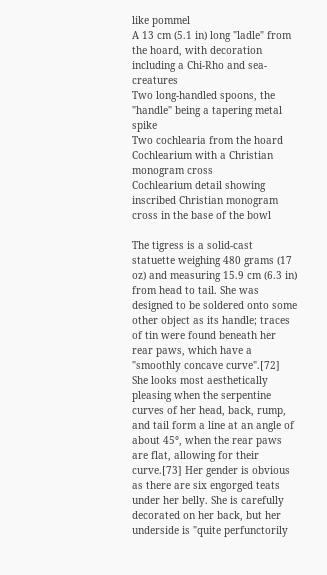like pommel
A 13 cm (5.1 in) long "ladle" from the hoard, with decoration including a Chi-Rho and sea-creatures
Two long-handled spoons, the "handle" being a tapering metal spike
Two cochlearia from the hoard
Cochlearium with a Christian monogram cross
Cochlearium detail showing inscribed Christian monogram cross in the base of the bowl

The tigress is a solid-cast statuette weighing 480 grams (17 oz) and measuring 15.9 cm (6.3 in) from head to tail. She was designed to be soldered onto some other object as its handle; traces of tin were found beneath her rear paws, which have a "smoothly concave curve".[72] She looks most aesthetically pleasing when the serpentine curves of her head, back, rump, and tail form a line at an angle of about 45°, when the rear paws are flat, allowing for their curve.[73] Her gender is obvious as there are six engorged teats under her belly. She is carefully decorated on her back, but her underside is "quite perfunctorily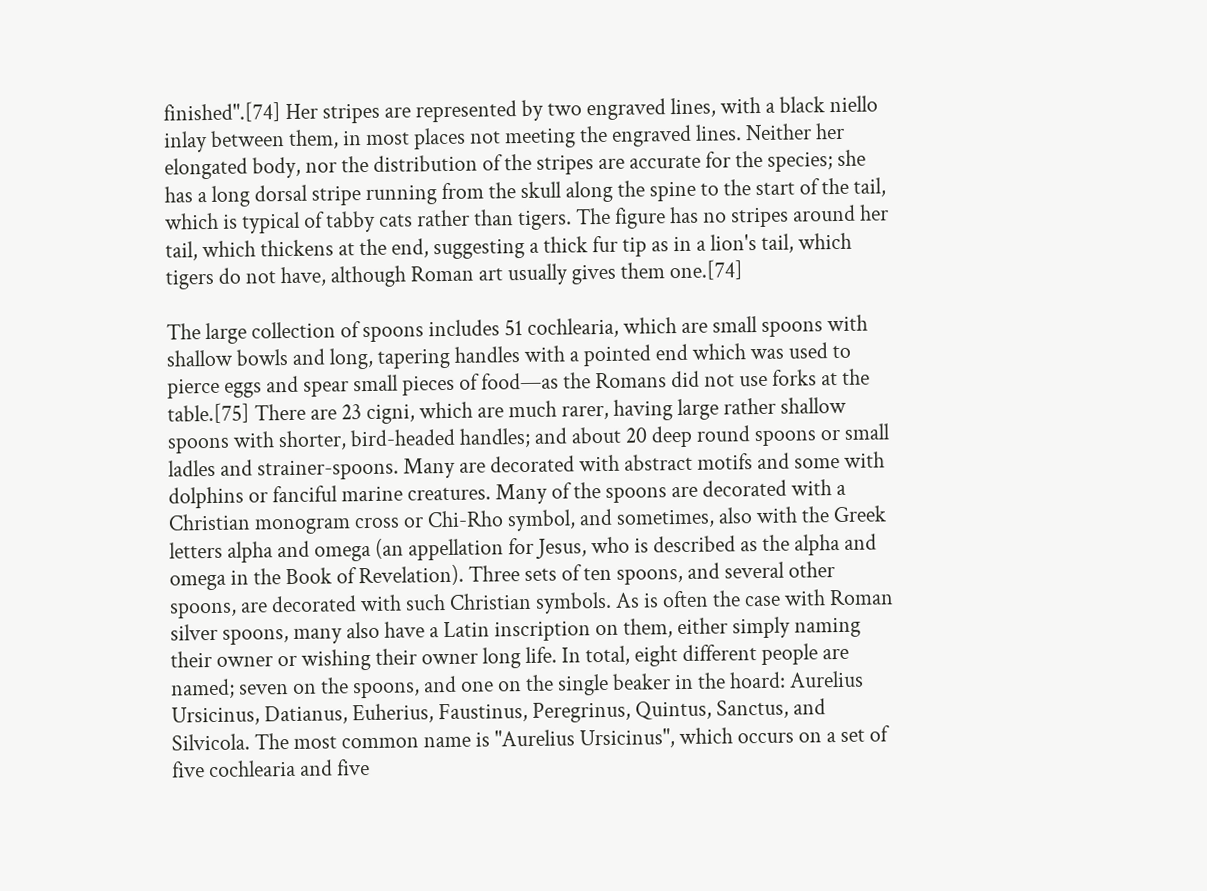finished".[74] Her stripes are represented by two engraved lines, with a black niello inlay between them, in most places not meeting the engraved lines. Neither her elongated body, nor the distribution of the stripes are accurate for the species; she has a long dorsal stripe running from the skull along the spine to the start of the tail, which is typical of tabby cats rather than tigers. The figure has no stripes around her tail, which thickens at the end, suggesting a thick fur tip as in a lion's tail, which tigers do not have, although Roman art usually gives them one.[74]

The large collection of spoons includes 51 cochlearia, which are small spoons with shallow bowls and long, tapering handles with a pointed end which was used to pierce eggs and spear small pieces of food—as the Romans did not use forks at the table.[75] There are 23 cigni, which are much rarer, having large rather shallow spoons with shorter, bird-headed handles; and about 20 deep round spoons or small ladles and strainer-spoons. Many are decorated with abstract motifs and some with dolphins or fanciful marine creatures. Many of the spoons are decorated with a Christian monogram cross or Chi-Rho symbol, and sometimes, also with the Greek letters alpha and omega (an appellation for Jesus, who is described as the alpha and omega in the Book of Revelation). Three sets of ten spoons, and several other spoons, are decorated with such Christian symbols. As is often the case with Roman silver spoons, many also have a Latin inscription on them, either simply naming their owner or wishing their owner long life. In total, eight different people are named; seven on the spoons, and one on the single beaker in the hoard: Aurelius Ursicinus, Datianus, Euherius, Faustinus, Peregrinus, Quintus, Sanctus, and Silvicola. The most common name is "Aurelius Ursicinus", which occurs on a set of five cochlearia and five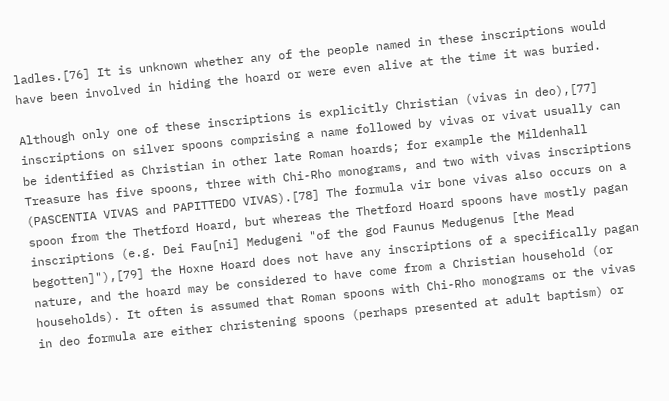ladles.[76] It is unknown whether any of the people named in these inscriptions would have been involved in hiding the hoard or were even alive at the time it was buried.

Although only one of these inscriptions is explicitly Christian (vivas in deo),[77] inscriptions on silver spoons comprising a name followed by vivas or vivat usually can be identified as Christian in other late Roman hoards; for example the Mildenhall Treasure has five spoons, three with Chi-Rho monograms, and two with vivas inscriptions (PASCENTIA VIVAS and PAPITTEDO VIVAS).[78] The formula vir bone vivas also occurs on a spoon from the Thetford Hoard, but whereas the Thetford Hoard spoons have mostly pagan inscriptions (e.g. Dei Fau[ni] Medugeni "of the god Faunus Medugenus [the Mead begotten]"),[79] the Hoxne Hoard does not have any inscriptions of a specifically pagan nature, and the hoard may be considered to have come from a Christian household (or households). It often is assumed that Roman spoons with Chi-Rho monograms or the vivas in deo formula are either christening spoons (perhaps presented at adult baptism) or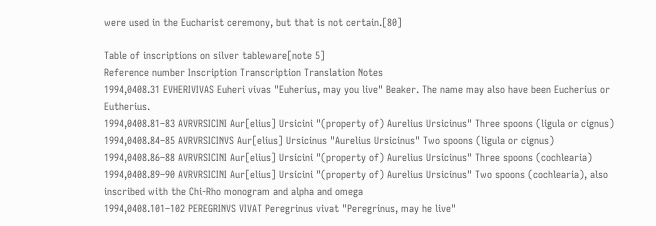were used in the Eucharist ceremony, but that is not certain.[80]

Table of inscriptions on silver tableware[note 5]
Reference number Inscription Transcription Translation Notes
1994,0408.31 EVHERIVIVAS Euheri vivas "Euherius, may you live" Beaker. The name may also have been Eucherius or Eutherius.
1994,0408.81–83 AVRVRSICINI Aur[elius] Ursicini "(property of) Aurelius Ursicinus" Three spoons (ligula or cignus)
1994,0408.84–85 AVRVRSICINVS Aur[elius] Ursicinus "Aurelius Ursicinus" Two spoons (ligula or cignus)
1994,0408.86–88 AVRVRSICINI Aur[elius] Ursicini "(property of) Aurelius Ursicinus" Three spoons (cochlearia)
1994,0408.89–90 AVRVRSICINI Aur[elius] Ursicini "(property of) Aurelius Ursicinus" Two spoons (cochlearia), also inscribed with the Chi-Rho monogram and alpha and omega
1994,0408.101–102 PEREGRINVS VIVAT Peregrinus vivat "Peregrinus, may he live"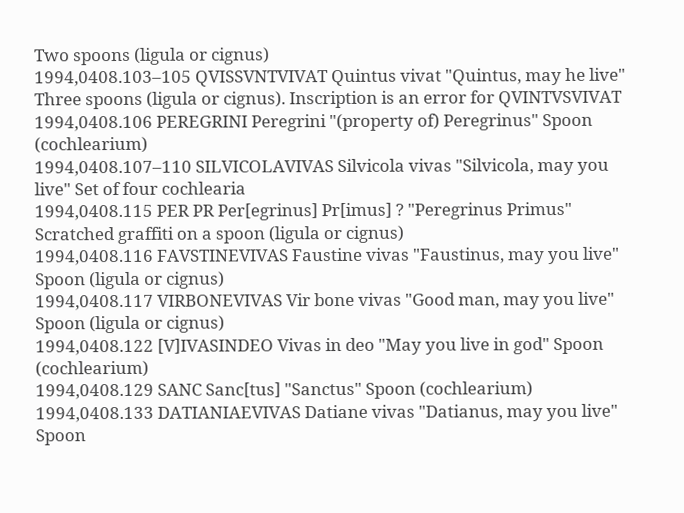Two spoons (ligula or cignus)
1994,0408.103–105 QVISSVNTVIVAT Quintus vivat "Quintus, may he live" Three spoons (ligula or cignus). Inscription is an error for QVINTVSVIVAT
1994,0408.106 PEREGRINI Peregrini "(property of) Peregrinus" Spoon (cochlearium)
1994,0408.107–110 SILVICOLAVIVAS Silvicola vivas "Silvicola, may you live" Set of four cochlearia
1994,0408.115 PER PR Per[egrinus] Pr[imus] ? "Peregrinus Primus" Scratched graffiti on a spoon (ligula or cignus)
1994,0408.116 FAVSTINEVIVAS Faustine vivas "Faustinus, may you live" Spoon (ligula or cignus)
1994,0408.117 VIRBONEVIVAS Vir bone vivas "Good man, may you live" Spoon (ligula or cignus)
1994,0408.122 [V]IVASINDEO Vivas in deo "May you live in god" Spoon (cochlearium)
1994,0408.129 SANC Sanc[tus] "Sanctus" Spoon (cochlearium)
1994,0408.133 DATIANIAEVIVAS Datiane vivas "Datianus, may you live" Spoon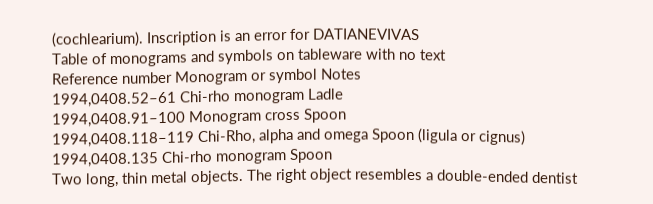(cochlearium). Inscription is an error for DATIANEVIVAS
Table of monograms and symbols on tableware with no text
Reference number Monogram or symbol Notes
1994,0408.52–61 Chi-rho monogram Ladle
1994,0408.91–100 Monogram cross Spoon
1994,0408.118–119 Chi-Rho, alpha and omega Spoon (ligula or cignus)
1994,0408.135 Chi-rho monogram Spoon
Two long, thin metal objects. The right object resembles a double-ended dentist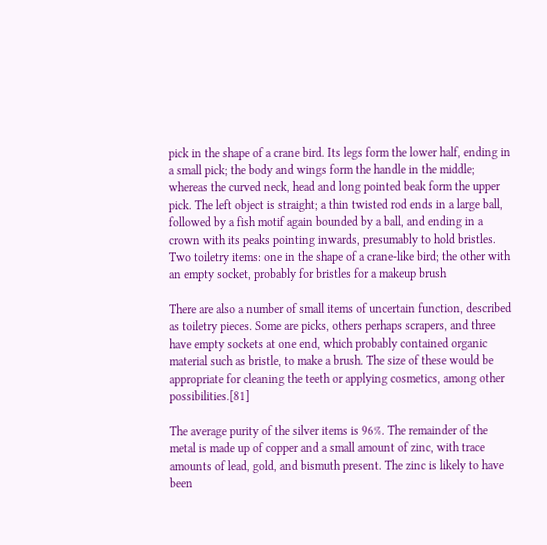pick in the shape of a crane bird. Its legs form the lower half, ending in a small pick; the body and wings form the handle in the middle; whereas the curved neck, head and long pointed beak form the upper pick. The left object is straight; a thin twisted rod ends in a large ball, followed by a fish motif again bounded by a ball, and ending in a crown with its peaks pointing inwards, presumably to hold bristles.
Two toiletry items: one in the shape of a crane-like bird; the other with an empty socket, probably for bristles for a makeup brush

There are also a number of small items of uncertain function, described as toiletry pieces. Some are picks, others perhaps scrapers, and three have empty sockets at one end, which probably contained organic material such as bristle, to make a brush. The size of these would be appropriate for cleaning the teeth or applying cosmetics, among other possibilities.[81]

The average purity of the silver items is 96%. The remainder of the metal is made up of copper and a small amount of zinc, with trace amounts of lead, gold, and bismuth present. The zinc is likely to have been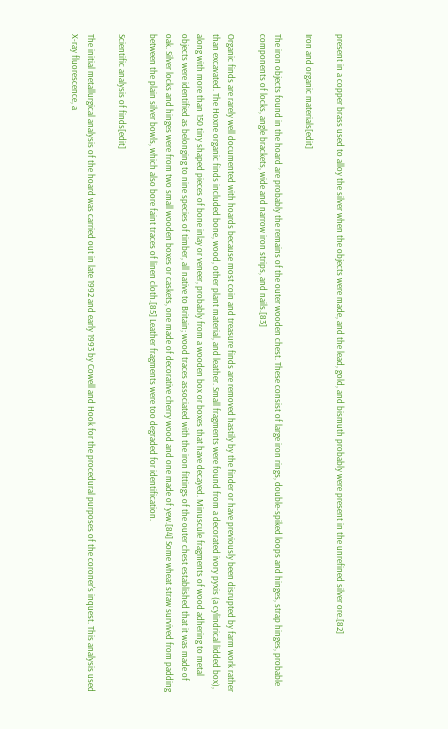present in a copper brass used to alloy the silver when the objects were made, and the lead, gold, and bismuth probably were present in the unrefined silver ore.[82]

Iron and organic materials[edit]

The iron objects found in the hoard are probably the remains of the outer wooden chest. These consist of large iron rings, double-spiked loops and hinges, strap hinges, probable components of locks, angle brackets, wide and narrow iron strips, and nails.[83]

Organic finds are rarely well documented with hoards because most coin and treasure finds are removed hastily by the finder or have previously been disrupted by farm work rather than excavated. The Hoxne organic finds included bone, wood, other plant material, and leather. Small fragments were found from a decorated ivory pyxis (a cylindrical lidded box), along with more than 150 tiny shaped pieces of bone inlay or veneer, probably from a wooden box or boxes that have decayed. Minuscule fragments of wood adhering to metal objects were identified as belonging to nine species of timber, all native to Britain; wood traces associated with the iron fittings of the outer chest established that it was made of oak. Silver locks and hinges were from two small wooden boxes or caskets, one made of decorative cherry wood and one made of yew.[84] Some wheat straw survived from padding between the plain silver bowls, which also bore faint traces of linen cloth.[85] Leather fragments were too degraded for identification.

Scientific analysis of finds[edit]

The initial metallurgical analysis of the hoard was carried out in late 1992 and early 1993 by Cowell and Hook for the procedural purposes of the coroner's inquest. This analysis used X-ray fluorescence, a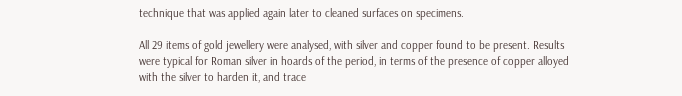technique that was applied again later to cleaned surfaces on specimens.

All 29 items of gold jewellery were analysed, with silver and copper found to be present. Results were typical for Roman silver in hoards of the period, in terms of the presence of copper alloyed with the silver to harden it, and trace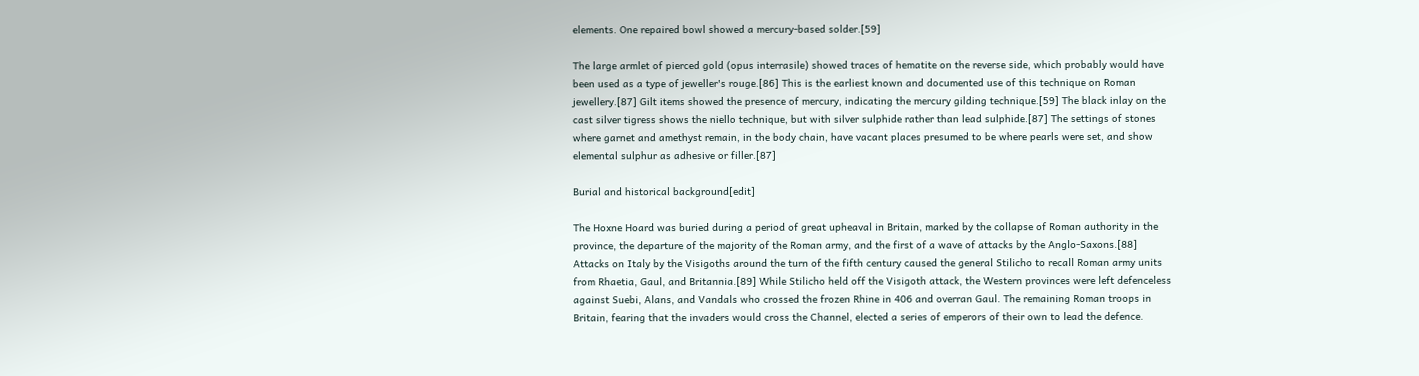elements. One repaired bowl showed a mercury-based solder.[59]

The large armlet of pierced gold (opus interrasile) showed traces of hematite on the reverse side, which probably would have been used as a type of jeweller's rouge.[86] This is the earliest known and documented use of this technique on Roman jewellery.[87] Gilt items showed the presence of mercury, indicating the mercury gilding technique.[59] The black inlay on the cast silver tigress shows the niello technique, but with silver sulphide rather than lead sulphide.[87] The settings of stones where garnet and amethyst remain, in the body chain, have vacant places presumed to be where pearls were set, and show elemental sulphur as adhesive or filler.[87]

Burial and historical background[edit]

The Hoxne Hoard was buried during a period of great upheaval in Britain, marked by the collapse of Roman authority in the province, the departure of the majority of the Roman army, and the first of a wave of attacks by the Anglo-Saxons.[88] Attacks on Italy by the Visigoths around the turn of the fifth century caused the general Stilicho to recall Roman army units from Rhaetia, Gaul, and Britannia.[89] While Stilicho held off the Visigoth attack, the Western provinces were left defenceless against Suebi, Alans, and Vandals who crossed the frozen Rhine in 406 and overran Gaul. The remaining Roman troops in Britain, fearing that the invaders would cross the Channel, elected a series of emperors of their own to lead the defence.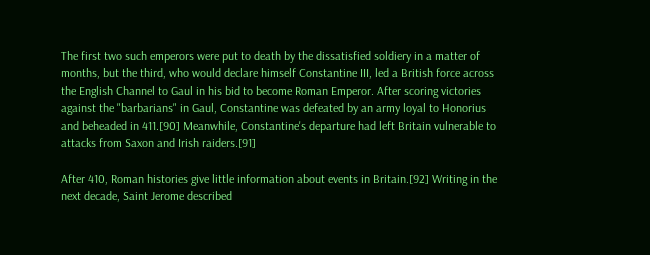The first two such emperors were put to death by the dissatisfied soldiery in a matter of months, but the third, who would declare himself Constantine III, led a British force across the English Channel to Gaul in his bid to become Roman Emperor. After scoring victories against the "barbarians" in Gaul, Constantine was defeated by an army loyal to Honorius and beheaded in 411.[90] Meanwhile, Constantine's departure had left Britain vulnerable to attacks from Saxon and Irish raiders.[91]

After 410, Roman histories give little information about events in Britain.[92] Writing in the next decade, Saint Jerome described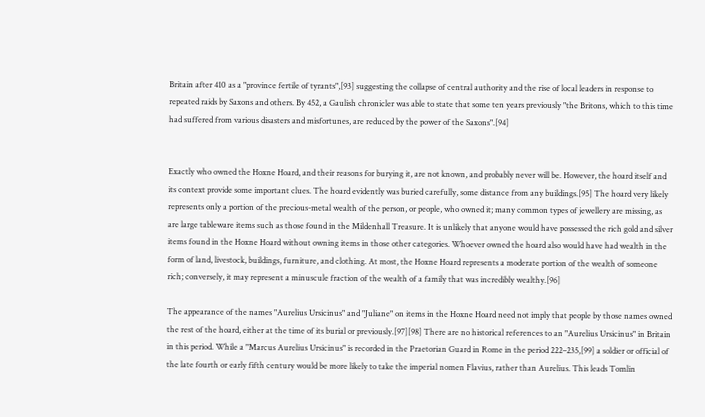Britain after 410 as a "province fertile of tyrants",[93] suggesting the collapse of central authority and the rise of local leaders in response to repeated raids by Saxons and others. By 452, a Gaulish chronicler was able to state that some ten years previously "the Britons, which to this time had suffered from various disasters and misfortunes, are reduced by the power of the Saxons".[94]


Exactly who owned the Hoxne Hoard, and their reasons for burying it, are not known, and probably never will be. However, the hoard itself and its context provide some important clues. The hoard evidently was buried carefully, some distance from any buildings.[95] The hoard very likely represents only a portion of the precious-metal wealth of the person, or people, who owned it; many common types of jewellery are missing, as are large tableware items such as those found in the Mildenhall Treasure. It is unlikely that anyone would have possessed the rich gold and silver items found in the Hoxne Hoard without owning items in those other categories. Whoever owned the hoard also would have had wealth in the form of land, livestock, buildings, furniture, and clothing. At most, the Hoxne Hoard represents a moderate portion of the wealth of someone rich; conversely, it may represent a minuscule fraction of the wealth of a family that was incredibly wealthy.[96]

The appearance of the names "Aurelius Ursicinus" and "Juliane" on items in the Hoxne Hoard need not imply that people by those names owned the rest of the hoard, either at the time of its burial or previously.[97][98] There are no historical references to an "Aurelius Ursicinus" in Britain in this period. While a "Marcus Aurelius Ursicinus" is recorded in the Praetorian Guard in Rome in the period 222–235,[99] a soldier or official of the late fourth or early fifth century would be more likely to take the imperial nomen Flavius, rather than Aurelius. This leads Tomlin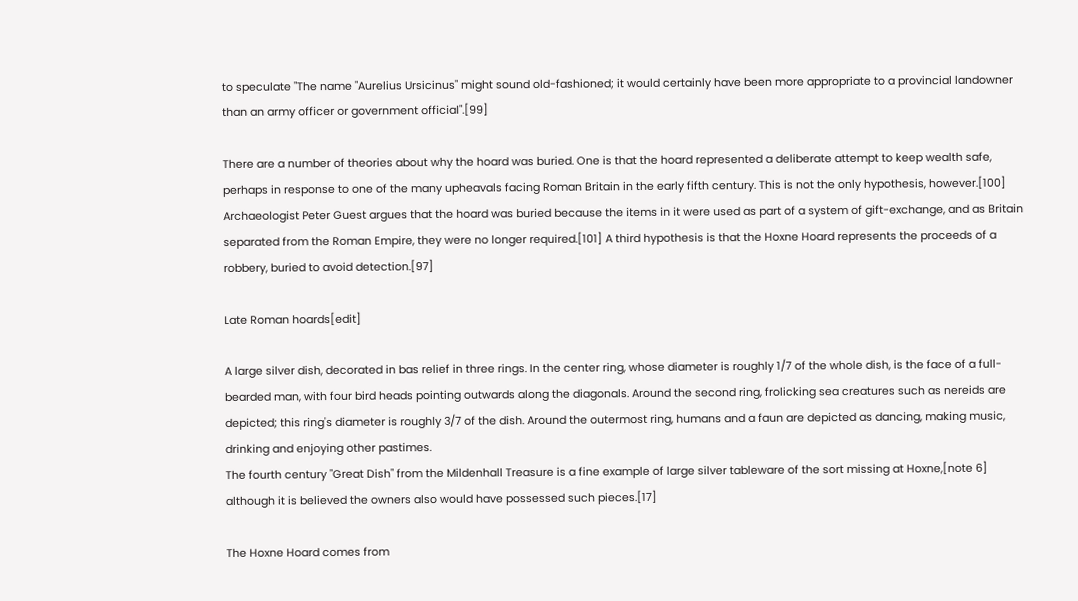to speculate "The name "Aurelius Ursicinus" might sound old-fashioned; it would certainly have been more appropriate to a provincial landowner than an army officer or government official".[99]

There are a number of theories about why the hoard was buried. One is that the hoard represented a deliberate attempt to keep wealth safe, perhaps in response to one of the many upheavals facing Roman Britain in the early fifth century. This is not the only hypothesis, however.[100] Archaeologist Peter Guest argues that the hoard was buried because the items in it were used as part of a system of gift-exchange, and as Britain separated from the Roman Empire, they were no longer required.[101] A third hypothesis is that the Hoxne Hoard represents the proceeds of a robbery, buried to avoid detection.[97]

Late Roman hoards[edit]

A large silver dish, decorated in bas relief in three rings. In the center ring, whose diameter is roughly 1/7 of the whole dish, is the face of a full-bearded man, with four bird heads pointing outwards along the diagonals. Around the second ring, frolicking sea creatures such as nereids are depicted; this ring's diameter is roughly 3/7 of the dish. Around the outermost ring, humans and a faun are depicted as dancing, making music, drinking and enjoying other pastimes.
The fourth century "Great Dish" from the Mildenhall Treasure is a fine example of large silver tableware of the sort missing at Hoxne,[note 6] although it is believed the owners also would have possessed such pieces.[17]

The Hoxne Hoard comes from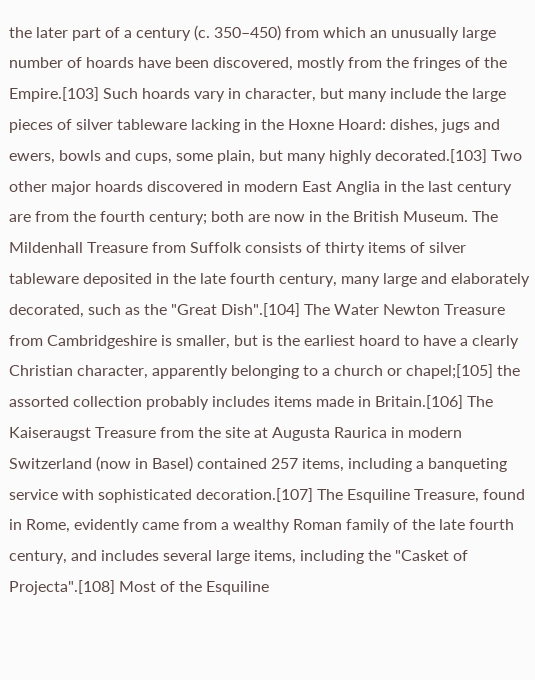the later part of a century (c. 350–450) from which an unusually large number of hoards have been discovered, mostly from the fringes of the Empire.[103] Such hoards vary in character, but many include the large pieces of silver tableware lacking in the Hoxne Hoard: dishes, jugs and ewers, bowls and cups, some plain, but many highly decorated.[103] Two other major hoards discovered in modern East Anglia in the last century are from the fourth century; both are now in the British Museum. The Mildenhall Treasure from Suffolk consists of thirty items of silver tableware deposited in the late fourth century, many large and elaborately decorated, such as the "Great Dish".[104] The Water Newton Treasure from Cambridgeshire is smaller, but is the earliest hoard to have a clearly Christian character, apparently belonging to a church or chapel;[105] the assorted collection probably includes items made in Britain.[106] The Kaiseraugst Treasure from the site at Augusta Raurica in modern Switzerland (now in Basel) contained 257 items, including a banqueting service with sophisticated decoration.[107] The Esquiline Treasure, found in Rome, evidently came from a wealthy Roman family of the late fourth century, and includes several large items, including the "Casket of Projecta".[108] Most of the Esquiline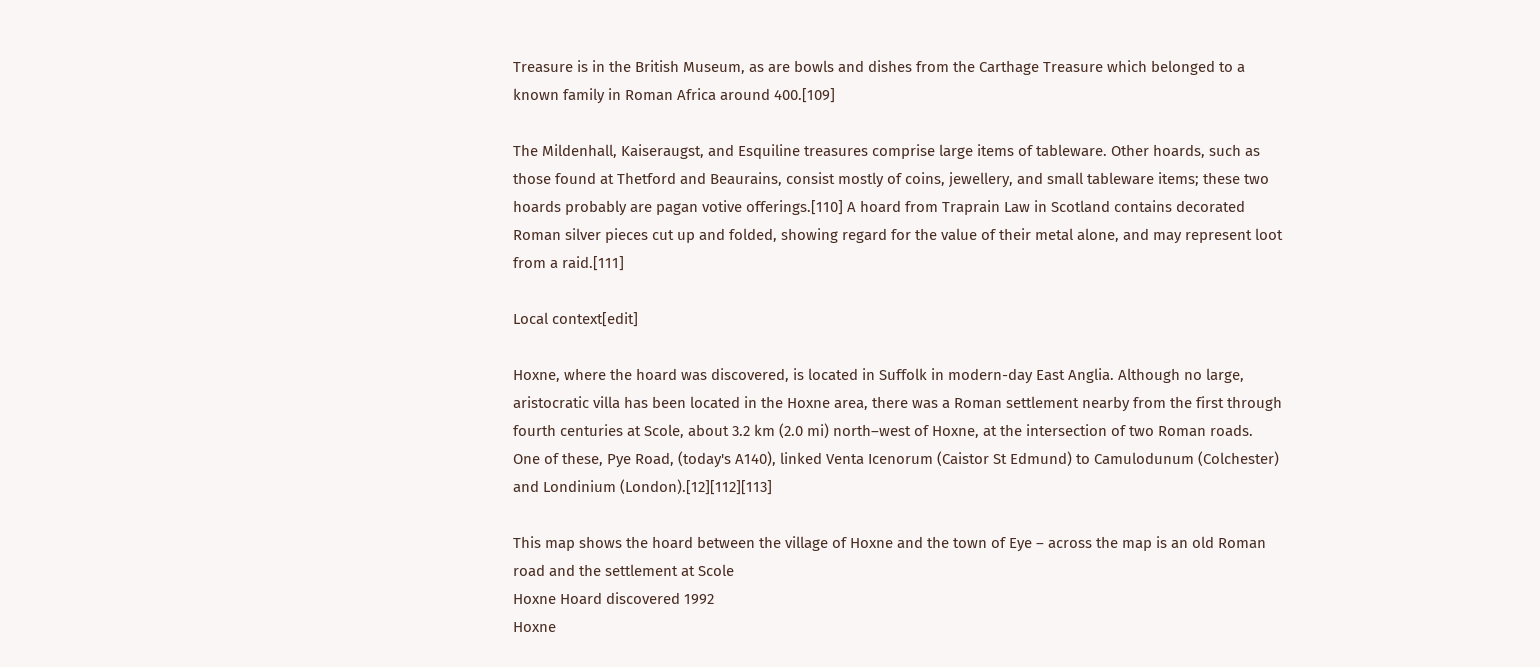Treasure is in the British Museum, as are bowls and dishes from the Carthage Treasure which belonged to a known family in Roman Africa around 400.[109]

The Mildenhall, Kaiseraugst, and Esquiline treasures comprise large items of tableware. Other hoards, such as those found at Thetford and Beaurains, consist mostly of coins, jewellery, and small tableware items; these two hoards probably are pagan votive offerings.[110] A hoard from Traprain Law in Scotland contains decorated Roman silver pieces cut up and folded, showing regard for the value of their metal alone, and may represent loot from a raid.[111]

Local context[edit]

Hoxne, where the hoard was discovered, is located in Suffolk in modern-day East Anglia. Although no large, aristocratic villa has been located in the Hoxne area, there was a Roman settlement nearby from the first through fourth centuries at Scole, about 3.2 km (2.0 mi) north–west of Hoxne, at the intersection of two Roman roads. One of these, Pye Road, (today's A140), linked Venta Icenorum (Caistor St Edmund) to Camulodunum (Colchester) and Londinium (London).[12][112][113]

This map shows the hoard between the village of Hoxne and the town of Eye – across the map is an old Roman road and the settlement at Scole
Hoxne Hoard discovered 1992
Hoxne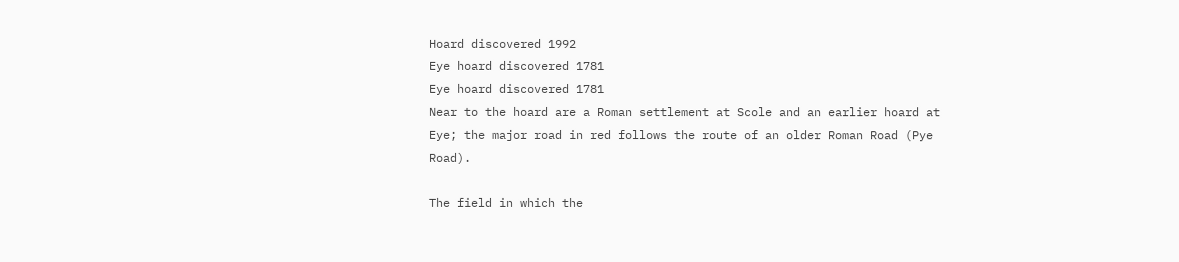Hoard discovered 1992
Eye hoard discovered 1781
Eye hoard discovered 1781
Near to the hoard are a Roman settlement at Scole and an earlier hoard at Eye; the major road in red follows the route of an older Roman Road (Pye Road).

The field in which the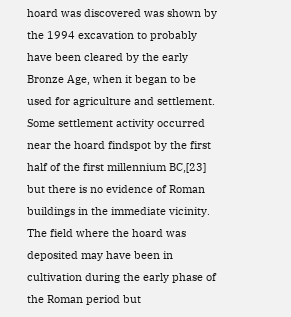hoard was discovered was shown by the 1994 excavation to probably have been cleared by the early Bronze Age, when it began to be used for agriculture and settlement. Some settlement activity occurred near the hoard findspot by the first half of the first millennium BC,[23] but there is no evidence of Roman buildings in the immediate vicinity. The field where the hoard was deposited may have been in cultivation during the early phase of the Roman period but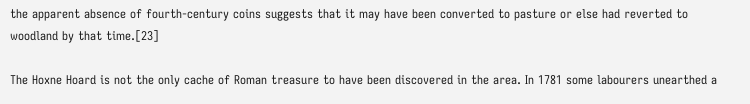the apparent absence of fourth-century coins suggests that it may have been converted to pasture or else had reverted to woodland by that time.[23]

The Hoxne Hoard is not the only cache of Roman treasure to have been discovered in the area. In 1781 some labourers unearthed a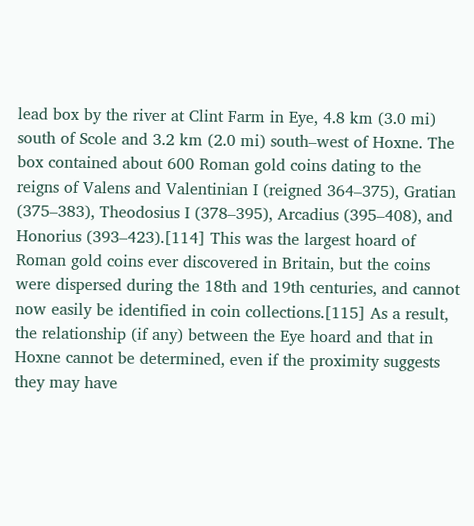lead box by the river at Clint Farm in Eye, 4.8 km (3.0 mi) south of Scole and 3.2 km (2.0 mi) south–west of Hoxne. The box contained about 600 Roman gold coins dating to the reigns of Valens and Valentinian I (reigned 364–375), Gratian (375–383), Theodosius I (378–395), Arcadius (395–408), and Honorius (393–423).[114] This was the largest hoard of Roman gold coins ever discovered in Britain, but the coins were dispersed during the 18th and 19th centuries, and cannot now easily be identified in coin collections.[115] As a result, the relationship (if any) between the Eye hoard and that in Hoxne cannot be determined, even if the proximity suggests they may have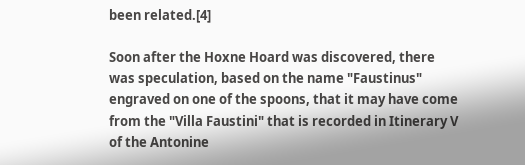been related.[4]

Soon after the Hoxne Hoard was discovered, there was speculation, based on the name "Faustinus" engraved on one of the spoons, that it may have come from the "Villa Faustini" that is recorded in Itinerary V of the Antonine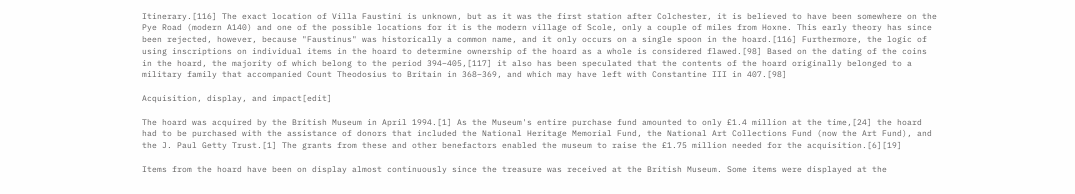Itinerary.[116] The exact location of Villa Faustini is unknown, but as it was the first station after Colchester, it is believed to have been somewhere on the Pye Road (modern A140) and one of the possible locations for it is the modern village of Scole, only a couple of miles from Hoxne. This early theory has since been rejected, however, because "Faustinus" was historically a common name, and it only occurs on a single spoon in the hoard.[116] Furthermore, the logic of using inscriptions on individual items in the hoard to determine ownership of the hoard as a whole is considered flawed.[98] Based on the dating of the coins in the hoard, the majority of which belong to the period 394–405,[117] it also has been speculated that the contents of the hoard originally belonged to a military family that accompanied Count Theodosius to Britain in 368–369, and which may have left with Constantine III in 407.[98]

Acquisition, display, and impact[edit]

The hoard was acquired by the British Museum in April 1994.[1] As the Museum's entire purchase fund amounted to only £1.4 million at the time,[24] the hoard had to be purchased with the assistance of donors that included the National Heritage Memorial Fund, the National Art Collections Fund (now the Art Fund), and the J. Paul Getty Trust.[1] The grants from these and other benefactors enabled the museum to raise the £1.75 million needed for the acquisition.[6][19]

Items from the hoard have been on display almost continuously since the treasure was received at the British Museum. Some items were displayed at the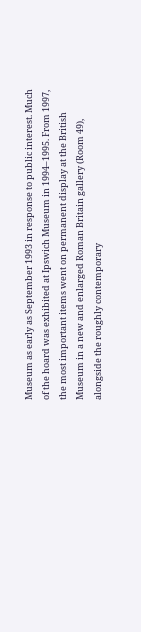Museum as early as September 1993 in response to public interest. Much of the hoard was exhibited at Ipswich Museum in 1994–1995. From 1997, the most important items went on permanent display at the British Museum in a new and enlarged Roman Britain gallery (Room 49), alongside the roughly contemporary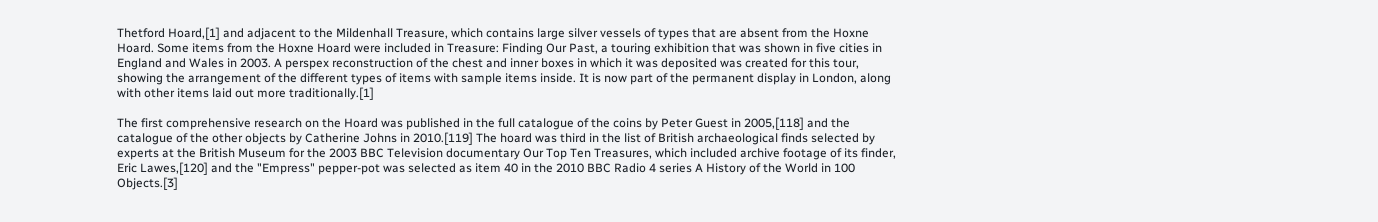Thetford Hoard,[1] and adjacent to the Mildenhall Treasure, which contains large silver vessels of types that are absent from the Hoxne Hoard. Some items from the Hoxne Hoard were included in Treasure: Finding Our Past, a touring exhibition that was shown in five cities in England and Wales in 2003. A perspex reconstruction of the chest and inner boxes in which it was deposited was created for this tour, showing the arrangement of the different types of items with sample items inside. It is now part of the permanent display in London, along with other items laid out more traditionally.[1]

The first comprehensive research on the Hoard was published in the full catalogue of the coins by Peter Guest in 2005,[118] and the catalogue of the other objects by Catherine Johns in 2010.[119] The hoard was third in the list of British archaeological finds selected by experts at the British Museum for the 2003 BBC Television documentary Our Top Ten Treasures, which included archive footage of its finder, Eric Lawes,[120] and the "Empress" pepper-pot was selected as item 40 in the 2010 BBC Radio 4 series A History of the World in 100 Objects.[3]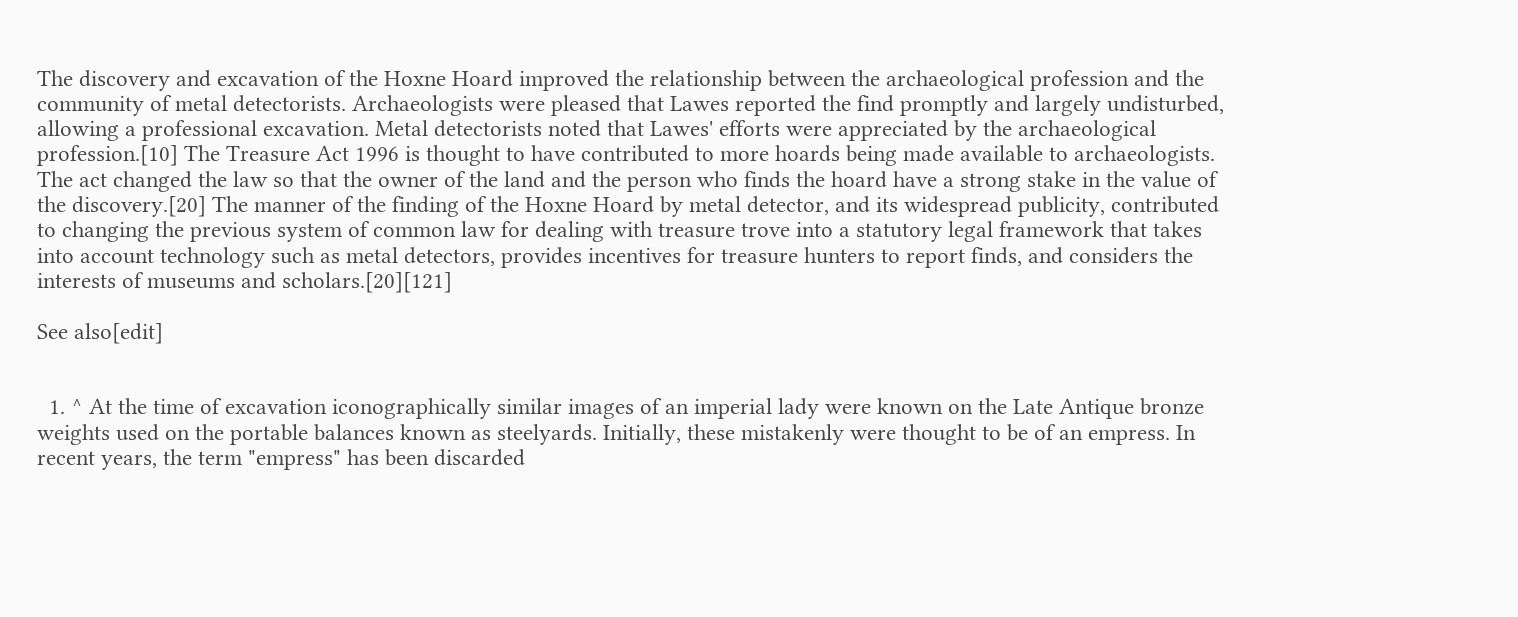The discovery and excavation of the Hoxne Hoard improved the relationship between the archaeological profession and the community of metal detectorists. Archaeologists were pleased that Lawes reported the find promptly and largely undisturbed, allowing a professional excavation. Metal detectorists noted that Lawes' efforts were appreciated by the archaeological profession.[10] The Treasure Act 1996 is thought to have contributed to more hoards being made available to archaeologists. The act changed the law so that the owner of the land and the person who finds the hoard have a strong stake in the value of the discovery.[20] The manner of the finding of the Hoxne Hoard by metal detector, and its widespread publicity, contributed to changing the previous system of common law for dealing with treasure trove into a statutory legal framework that takes into account technology such as metal detectors, provides incentives for treasure hunters to report finds, and considers the interests of museums and scholars.[20][121]

See also[edit]


  1. ^ At the time of excavation iconographically similar images of an imperial lady were known on the Late Antique bronze weights used on the portable balances known as steelyards. Initially, these mistakenly were thought to be of an empress. In recent years, the term "empress" has been discarded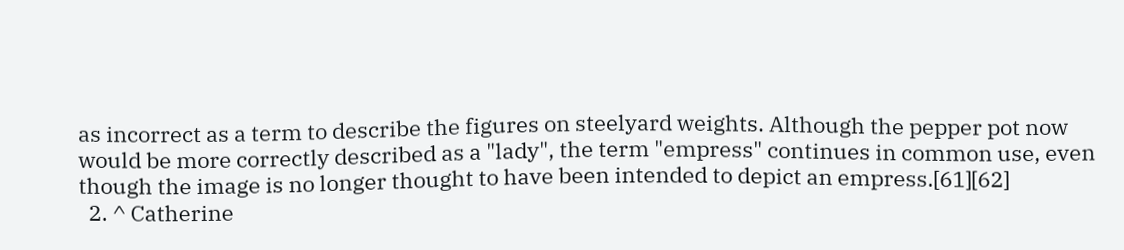as incorrect as a term to describe the figures on steelyard weights. Although the pepper pot now would be more correctly described as a "lady", the term "empress" continues in common use, even though the image is no longer thought to have been intended to depict an empress.[61][62]
  2. ^ Catherine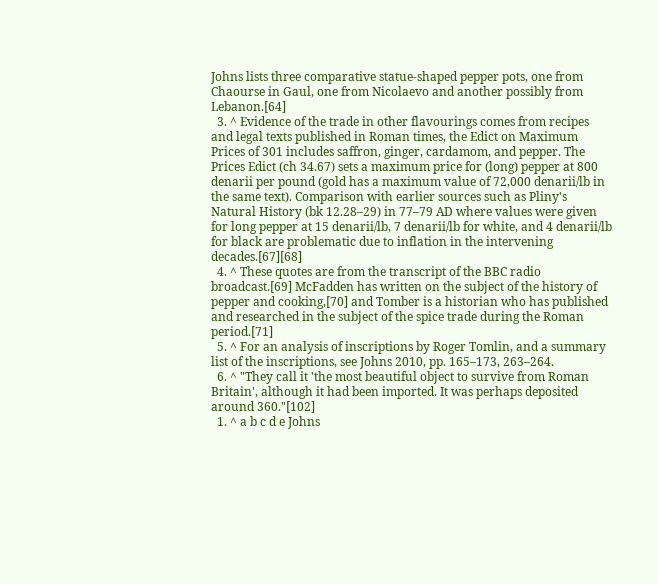Johns lists three comparative statue-shaped pepper pots, one from Chaourse in Gaul, one from Nicolaevo and another possibly from Lebanon.[64]
  3. ^ Evidence of the trade in other flavourings comes from recipes and legal texts published in Roman times, the Edict on Maximum Prices of 301 includes saffron, ginger, cardamom, and pepper. The Prices Edict (ch 34.67) sets a maximum price for (long) pepper at 800 denarii per pound (gold has a maximum value of 72,000 denarii/lb in the same text). Comparison with earlier sources such as Pliny's Natural History (bk 12.28–29) in 77–79 AD where values were given for long pepper at 15 denarii/lb, 7 denarii/lb for white, and 4 denarii/lb for black are problematic due to inflation in the intervening decades.[67][68]
  4. ^ These quotes are from the transcript of the BBC radio broadcast.[69] McFadden has written on the subject of the history of pepper and cooking,[70] and Tomber is a historian who has published and researched in the subject of the spice trade during the Roman period.[71]
  5. ^ For an analysis of inscriptions by Roger Tomlin, and a summary list of the inscriptions, see Johns 2010, pp. 165–173, 263–264.
  6. ^ "They call it 'the most beautiful object to survive from Roman Britain', although it had been imported. It was perhaps deposited around 360."[102]
  1. ^ a b c d e Johns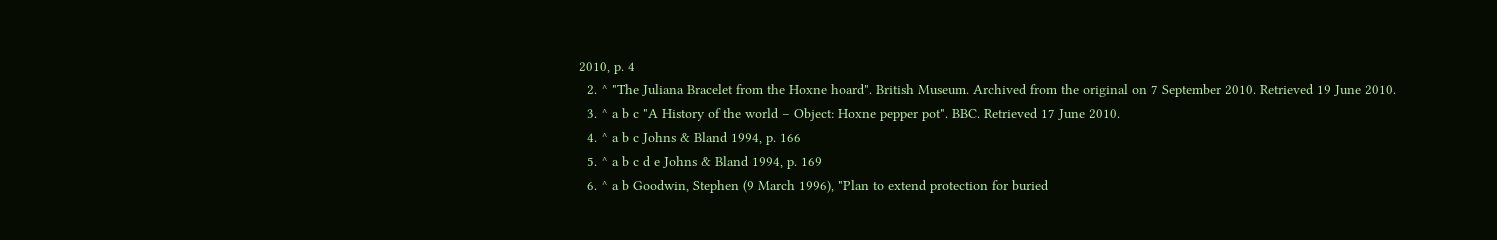2010, p. 4
  2. ^ "The Juliana Bracelet from the Hoxne hoard". British Museum. Archived from the original on 7 September 2010. Retrieved 19 June 2010.
  3. ^ a b c "A History of the world – Object: Hoxne pepper pot". BBC. Retrieved 17 June 2010.
  4. ^ a b c Johns & Bland 1994, p. 166
  5. ^ a b c d e Johns & Bland 1994, p. 169
  6. ^ a b Goodwin, Stephen (9 March 1996), "Plan to extend protection for buried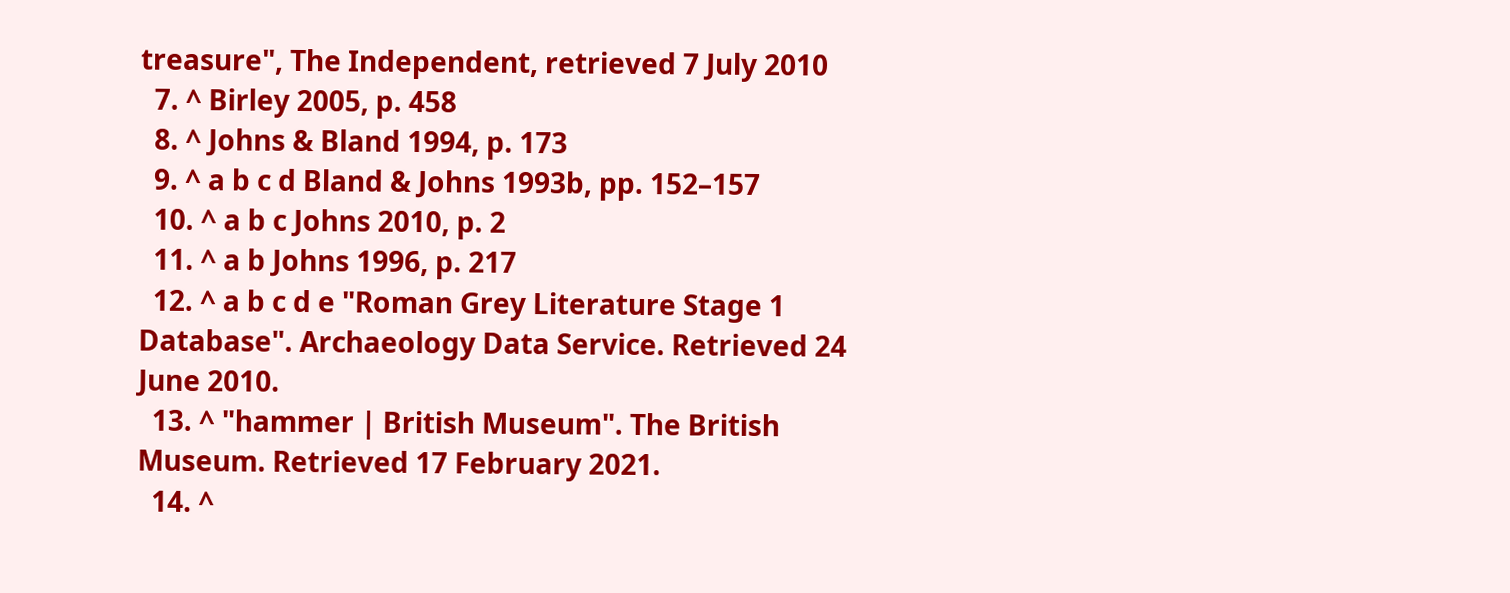treasure", The Independent, retrieved 7 July 2010
  7. ^ Birley 2005, p. 458
  8. ^ Johns & Bland 1994, p. 173
  9. ^ a b c d Bland & Johns 1993b, pp. 152–157
  10. ^ a b c Johns 2010, p. 2
  11. ^ a b Johns 1996, p. 217
  12. ^ a b c d e "Roman Grey Literature Stage 1 Database". Archaeology Data Service. Retrieved 24 June 2010.
  13. ^ "hammer | British Museum". The British Museum. Retrieved 17 February 2021.
  14. ^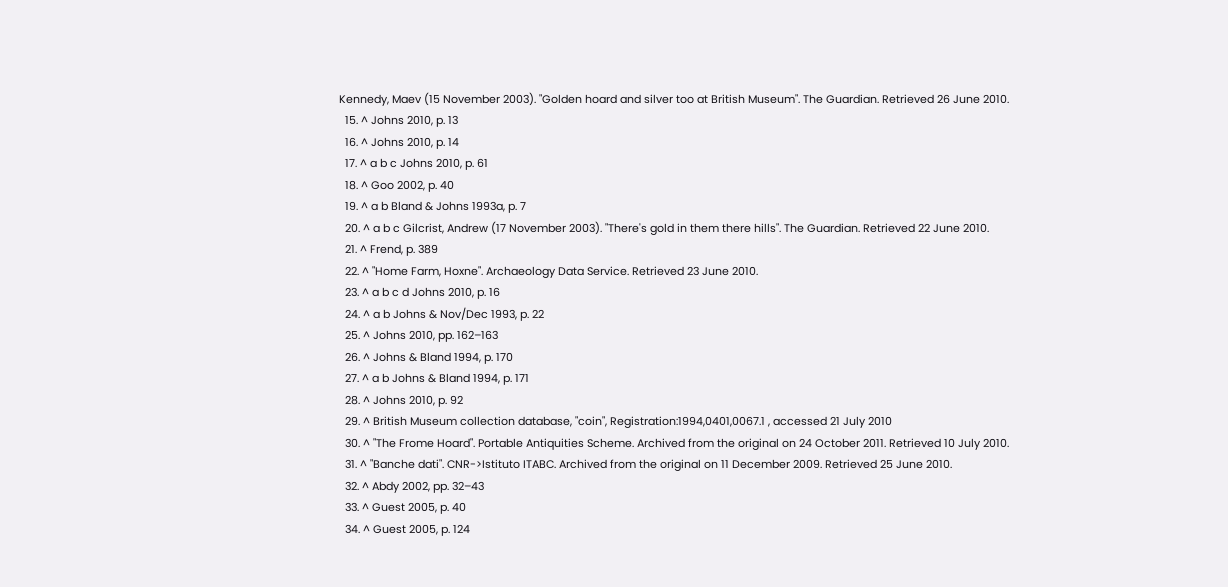Kennedy, Maev (15 November 2003). "Golden hoard and silver too at British Museum". The Guardian. Retrieved 26 June 2010.
  15. ^ Johns 2010, p. 13
  16. ^ Johns 2010, p. 14
  17. ^ a b c Johns 2010, p. 61
  18. ^ Goo 2002, p. 40
  19. ^ a b Bland & Johns 1993a, p. 7
  20. ^ a b c Gilcrist, Andrew (17 November 2003). "There's gold in them there hills". The Guardian. Retrieved 22 June 2010.
  21. ^ Frend, p. 389
  22. ^ "Home Farm, Hoxne". Archaeology Data Service. Retrieved 23 June 2010.
  23. ^ a b c d Johns 2010, p. 16
  24. ^ a b Johns & Nov/Dec 1993, p. 22
  25. ^ Johns 2010, pp. 162–163
  26. ^ Johns & Bland 1994, p. 170
  27. ^ a b Johns & Bland 1994, p. 171
  28. ^ Johns 2010, p. 92
  29. ^ British Museum collection database, "coin", Registration:1994,0401,0067.1 , accessed 21 July 2010
  30. ^ "The Frome Hoard". Portable Antiquities Scheme. Archived from the original on 24 October 2011. Retrieved 10 July 2010.
  31. ^ "Banche dati". CNR->Istituto ITABC. Archived from the original on 11 December 2009. Retrieved 25 June 2010.
  32. ^ Abdy 2002, pp. 32–43
  33. ^ Guest 2005, p. 40
  34. ^ Guest 2005, p. 124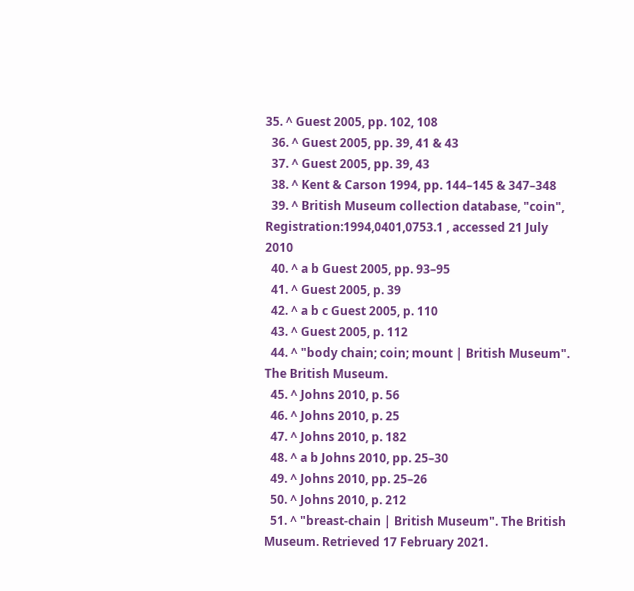35. ^ Guest 2005, pp. 102, 108
  36. ^ Guest 2005, pp. 39, 41 & 43
  37. ^ Guest 2005, pp. 39, 43
  38. ^ Kent & Carson 1994, pp. 144–145 & 347–348
  39. ^ British Museum collection database, "coin", Registration:1994,0401,0753.1 , accessed 21 July 2010
  40. ^ a b Guest 2005, pp. 93–95
  41. ^ Guest 2005, p. 39
  42. ^ a b c Guest 2005, p. 110
  43. ^ Guest 2005, p. 112
  44. ^ "body chain; coin; mount | British Museum". The British Museum.
  45. ^ Johns 2010, p. 56
  46. ^ Johns 2010, p. 25
  47. ^ Johns 2010, p. 182
  48. ^ a b Johns 2010, pp. 25–30
  49. ^ Johns 2010, pp. 25–26
  50. ^ Johns 2010, p. 212
  51. ^ "breast-chain | British Museum". The British Museum. Retrieved 17 February 2021.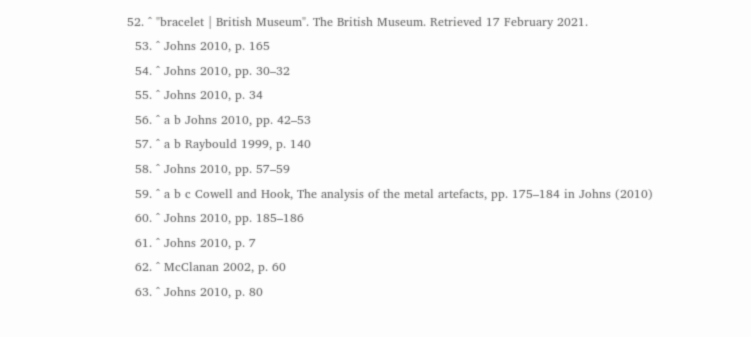52. ^ "bracelet | British Museum". The British Museum. Retrieved 17 February 2021.
  53. ^ Johns 2010, p. 165
  54. ^ Johns 2010, pp. 30–32
  55. ^ Johns 2010, p. 34
  56. ^ a b Johns 2010, pp. 42–53
  57. ^ a b Raybould 1999, p. 140
  58. ^ Johns 2010, pp. 57–59
  59. ^ a b c Cowell and Hook, The analysis of the metal artefacts, pp. 175–184 in Johns (2010)
  60. ^ Johns 2010, pp. 185–186
  61. ^ Johns 2010, p. 7
  62. ^ McClanan 2002, p. 60
  63. ^ Johns 2010, p. 80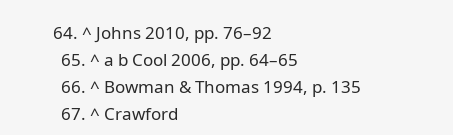64. ^ Johns 2010, pp. 76–92
  65. ^ a b Cool 2006, pp. 64–65
  66. ^ Bowman & Thomas 1994, p. 135
  67. ^ Crawford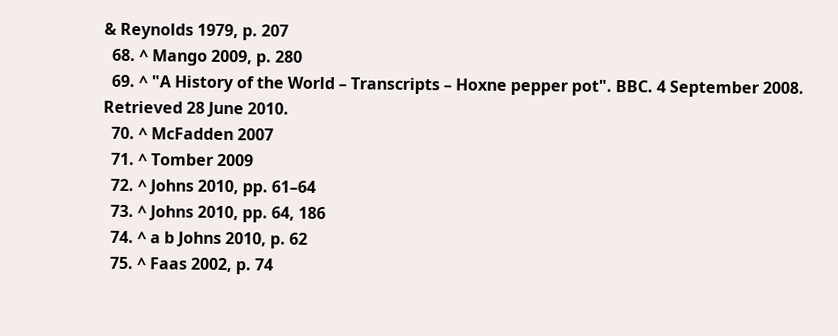& Reynolds 1979, p. 207
  68. ^ Mango 2009, p. 280
  69. ^ "A History of the World – Transcripts – Hoxne pepper pot". BBC. 4 September 2008. Retrieved 28 June 2010.
  70. ^ McFadden 2007
  71. ^ Tomber 2009
  72. ^ Johns 2010, pp. 61–64
  73. ^ Johns 2010, pp. 64, 186
  74. ^ a b Johns 2010, p. 62
  75. ^ Faas 2002, p. 74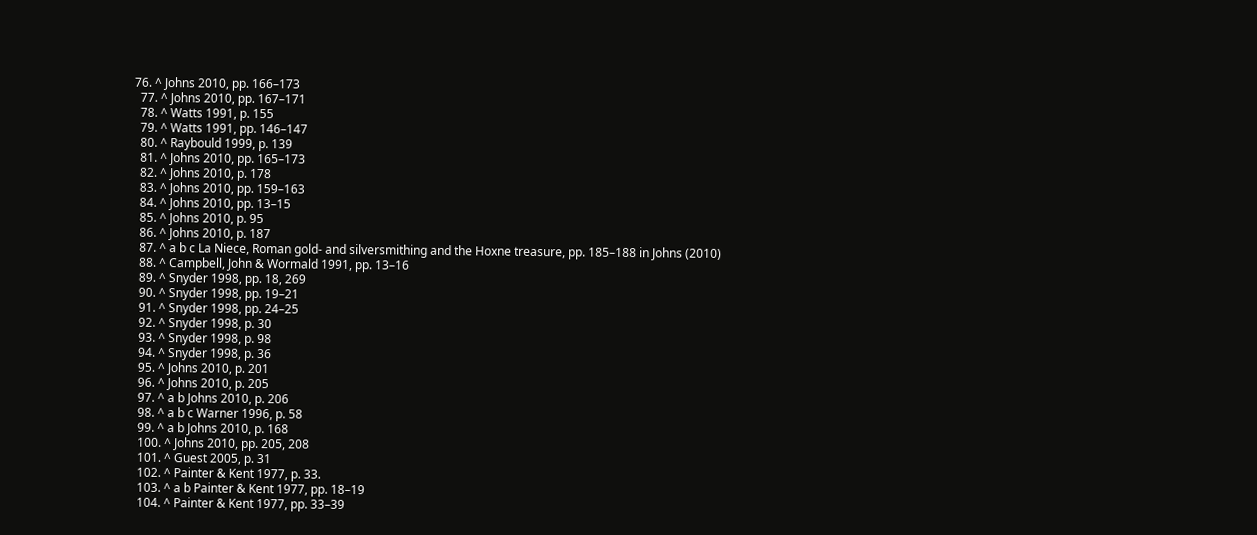76. ^ Johns 2010, pp. 166–173
  77. ^ Johns 2010, pp. 167–171
  78. ^ Watts 1991, p. 155
  79. ^ Watts 1991, pp. 146–147
  80. ^ Raybould 1999, p. 139
  81. ^ Johns 2010, pp. 165–173
  82. ^ Johns 2010, p. 178
  83. ^ Johns 2010, pp. 159–163
  84. ^ Johns 2010, pp. 13–15
  85. ^ Johns 2010, p. 95
  86. ^ Johns 2010, p. 187
  87. ^ a b c La Niece, Roman gold- and silversmithing and the Hoxne treasure, pp. 185–188 in Johns (2010)
  88. ^ Campbell, John & Wormald 1991, pp. 13–16
  89. ^ Snyder 1998, pp. 18, 269
  90. ^ Snyder 1998, pp. 19–21
  91. ^ Snyder 1998, pp. 24–25
  92. ^ Snyder 1998, p. 30
  93. ^ Snyder 1998, p. 98
  94. ^ Snyder 1998, p. 36
  95. ^ Johns 2010, p. 201
  96. ^ Johns 2010, p. 205
  97. ^ a b Johns 2010, p. 206
  98. ^ a b c Warner 1996, p. 58
  99. ^ a b Johns 2010, p. 168
  100. ^ Johns 2010, pp. 205, 208
  101. ^ Guest 2005, p. 31
  102. ^ Painter & Kent 1977, p. 33.
  103. ^ a b Painter & Kent 1977, pp. 18–19
  104. ^ Painter & Kent 1977, pp. 33–39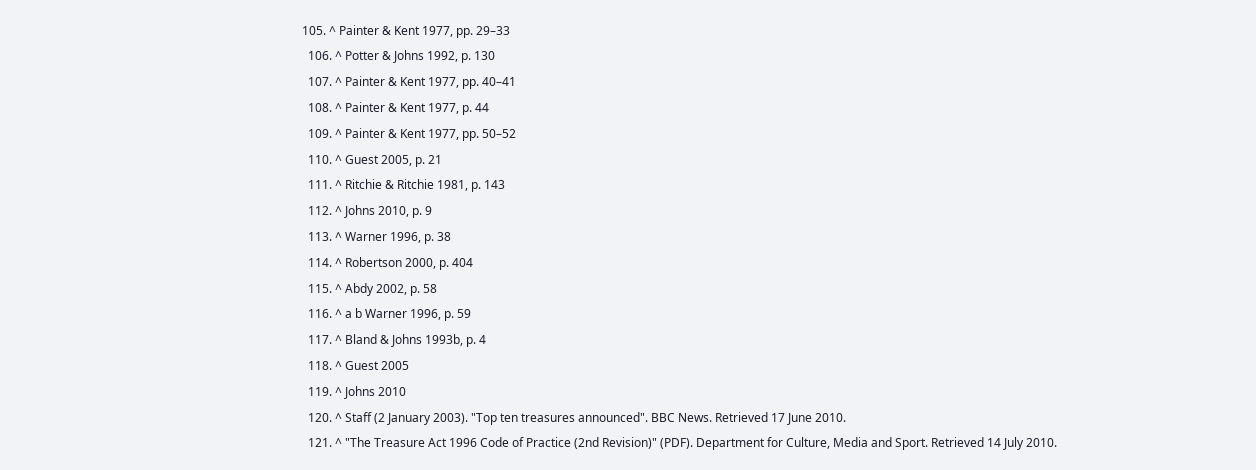105. ^ Painter & Kent 1977, pp. 29–33
  106. ^ Potter & Johns 1992, p. 130
  107. ^ Painter & Kent 1977, pp. 40–41
  108. ^ Painter & Kent 1977, p. 44
  109. ^ Painter & Kent 1977, pp. 50–52
  110. ^ Guest 2005, p. 21
  111. ^ Ritchie & Ritchie 1981, p. 143
  112. ^ Johns 2010, p. 9
  113. ^ Warner 1996, p. 38
  114. ^ Robertson 2000, p. 404
  115. ^ Abdy 2002, p. 58
  116. ^ a b Warner 1996, p. 59
  117. ^ Bland & Johns 1993b, p. 4
  118. ^ Guest 2005
  119. ^ Johns 2010
  120. ^ Staff (2 January 2003). "Top ten treasures announced". BBC News. Retrieved 17 June 2010.
  121. ^ "The Treasure Act 1996 Code of Practice (2nd Revision)" (PDF). Department for Culture, Media and Sport. Retrieved 14 July 2010.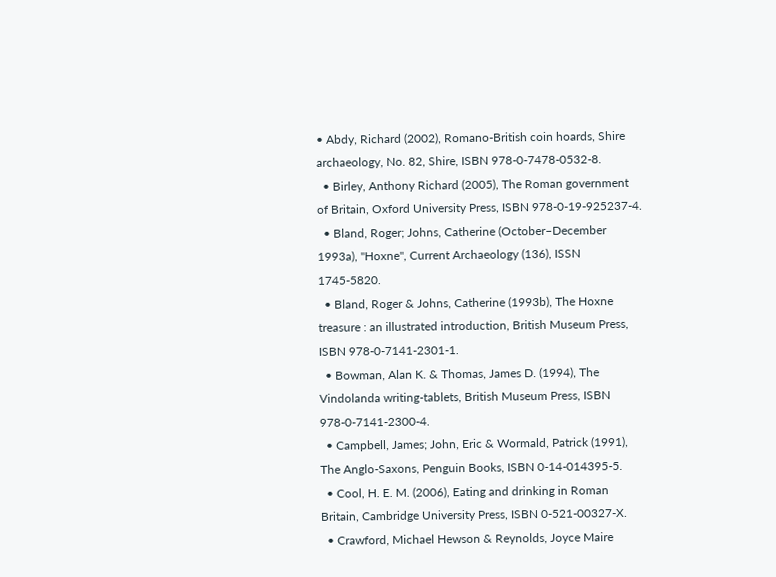• Abdy, Richard (2002), Romano-British coin hoards, Shire archaeology, No. 82, Shire, ISBN 978-0-7478-0532-8.
  • Birley, Anthony Richard (2005), The Roman government of Britain, Oxford University Press, ISBN 978-0-19-925237-4.
  • Bland, Roger; Johns, Catherine (October–December 1993a), "Hoxne", Current Archaeology (136), ISSN 1745-5820.
  • Bland, Roger & Johns, Catherine (1993b), The Hoxne treasure : an illustrated introduction, British Museum Press, ISBN 978-0-7141-2301-1.
  • Bowman, Alan K. & Thomas, James D. (1994), The Vindolanda writing-tablets, British Museum Press, ISBN 978-0-7141-2300-4.
  • Campbell, James; John, Eric & Wormald, Patrick (1991), The Anglo-Saxons, Penguin Books, ISBN 0-14-014395-5.
  • Cool, H. E. M. (2006), Eating and drinking in Roman Britain, Cambridge University Press, ISBN 0-521-00327-X.
  • Crawford, Michael Hewson & Reynolds, Joyce Maire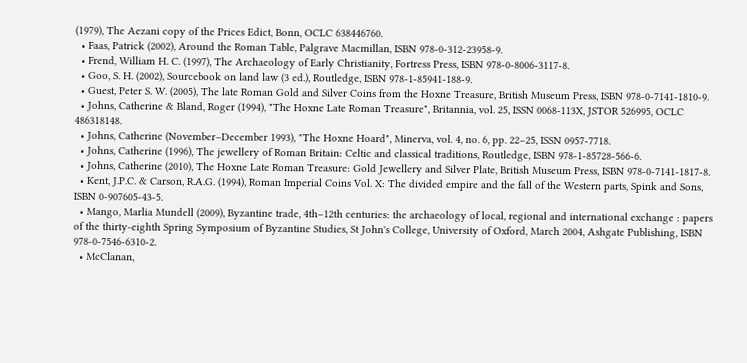(1979), The Aezani copy of the Prices Edict, Bonn, OCLC 638446760.
  • Faas, Patrick (2002), Around the Roman Table, Palgrave Macmillan, ISBN 978-0-312-23958-9.
  • Frend, William H. C. (1997), The Archaeology of Early Christianity, Fortress Press, ISBN 978-0-8006-3117-8.
  • Goo, S. H. (2002), Sourcebook on land law (3 ed.), Routledge, ISBN 978-1-85941-188-9.
  • Guest, Peter S. W. (2005), The late Roman Gold and Silver Coins from the Hoxne Treasure, British Museum Press, ISBN 978-0-7141-1810-9.
  • Johns, Catherine & Bland, Roger (1994), "The Hoxne Late Roman Treasure", Britannia, vol. 25, ISSN 0068-113X, JSTOR 526995, OCLC 486318148.
  • Johns, Catherine (November–December 1993), "The Hoxne Hoard", Minerva, vol. 4, no. 6, pp. 22–25, ISSN 0957-7718.
  • Johns, Catherine (1996), The jewellery of Roman Britain: Celtic and classical traditions, Routledge, ISBN 978-1-85728-566-6.
  • Johns, Catherine (2010), The Hoxne Late Roman Treasure: Gold Jewellery and Silver Plate, British Museum Press, ISBN 978-0-7141-1817-8.
  • Kent, J.P.C. & Carson, R.A.G. (1994), Roman Imperial Coins Vol. X: The divided empire and the fall of the Western parts, Spink and Sons, ISBN 0-907605-43-5.
  • Mango, Marlia Mundell (2009), Byzantine trade, 4th–12th centuries: the archaeology of local, regional and international exchange : papers of the thirty-eighth Spring Symposium of Byzantine Studies, St John's College, University of Oxford, March 2004, Ashgate Publishing, ISBN 978-0-7546-6310-2.
  • McClanan,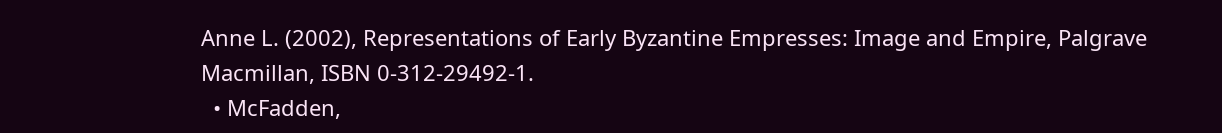Anne L. (2002), Representations of Early Byzantine Empresses: Image and Empire, Palgrave Macmillan, ISBN 0-312-29492-1.
  • McFadden,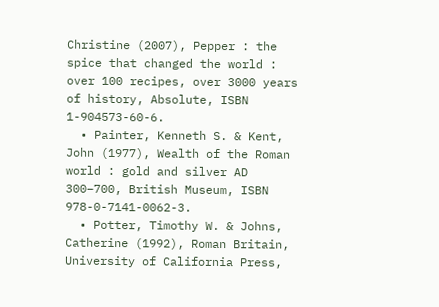Christine (2007), Pepper : the spice that changed the world : over 100 recipes, over 3000 years of history, Absolute, ISBN 1-904573-60-6.
  • Painter, Kenneth S. & Kent, John (1977), Wealth of the Roman world : gold and silver AD 300–700, British Museum, ISBN 978-0-7141-0062-3.
  • Potter, Timothy W. & Johns, Catherine (1992), Roman Britain, University of California Press,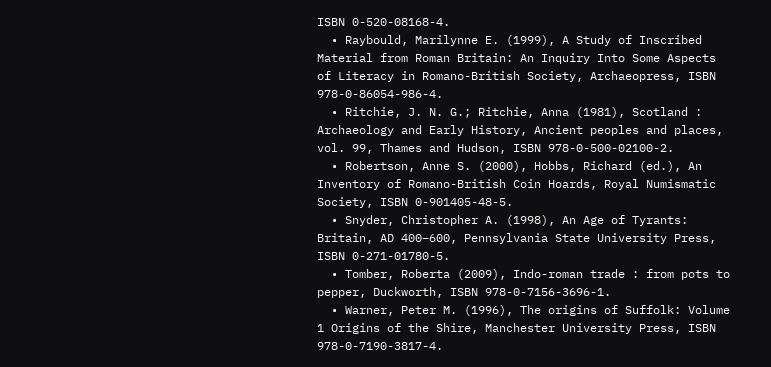ISBN 0-520-08168-4.
  • Raybould, Marilynne E. (1999), A Study of Inscribed Material from Roman Britain: An Inquiry Into Some Aspects of Literacy in Romano-British Society, Archaeopress, ISBN 978-0-86054-986-4.
  • Ritchie, J. N. G.; Ritchie, Anna (1981), Scotland : Archaeology and Early History, Ancient peoples and places, vol. 99, Thames and Hudson, ISBN 978-0-500-02100-2.
  • Robertson, Anne S. (2000), Hobbs, Richard (ed.), An Inventory of Romano-British Coin Hoards, Royal Numismatic Society, ISBN 0-901405-48-5.
  • Snyder, Christopher A. (1998), An Age of Tyrants: Britain, AD 400–600, Pennsylvania State University Press, ISBN 0-271-01780-5.
  • Tomber, Roberta (2009), Indo-roman trade : from pots to pepper, Duckworth, ISBN 978-0-7156-3696-1.
  • Warner, Peter M. (1996), The origins of Suffolk: Volume 1 Origins of the Shire, Manchester University Press, ISBN 978-0-7190-3817-4.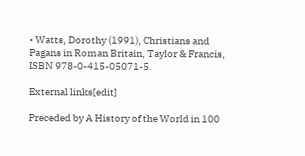• Watts, Dorothy (1991), Christians and Pagans in Roman Britain, Taylor & Francis, ISBN 978-0-415-05071-5.

External links[edit]

Preceded by A History of the World in 100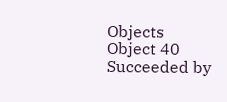Objects
Object 40
Succeeded by